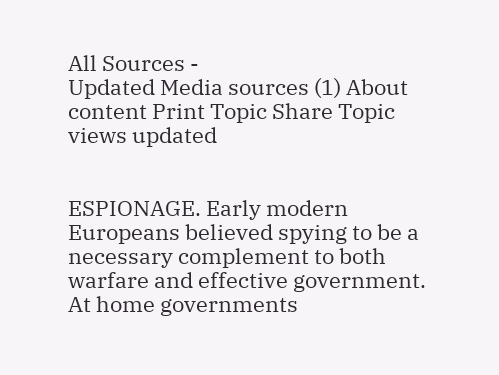All Sources -
Updated Media sources (1) About content Print Topic Share Topic
views updated


ESPIONAGE. Early modern Europeans believed spying to be a necessary complement to both warfare and effective government. At home governments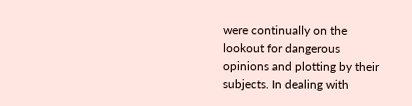were continually on the lookout for dangerous opinions and plotting by their subjects. In dealing with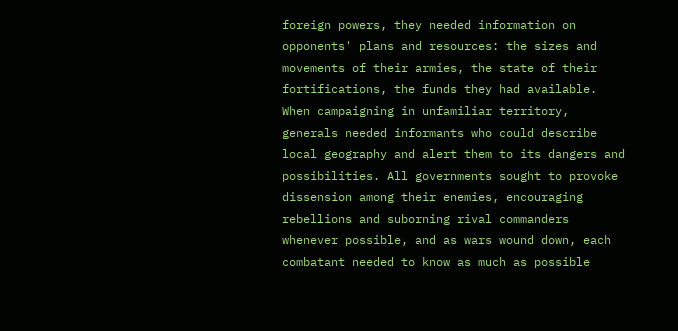foreign powers, they needed information on opponents' plans and resources: the sizes and movements of their armies, the state of their fortifications, the funds they had available. When campaigning in unfamiliar territory, generals needed informants who could describe local geography and alert them to its dangers and possibilities. All governments sought to provoke dissension among their enemies, encouraging rebellions and suborning rival commanders whenever possible, and as wars wound down, each combatant needed to know as much as possible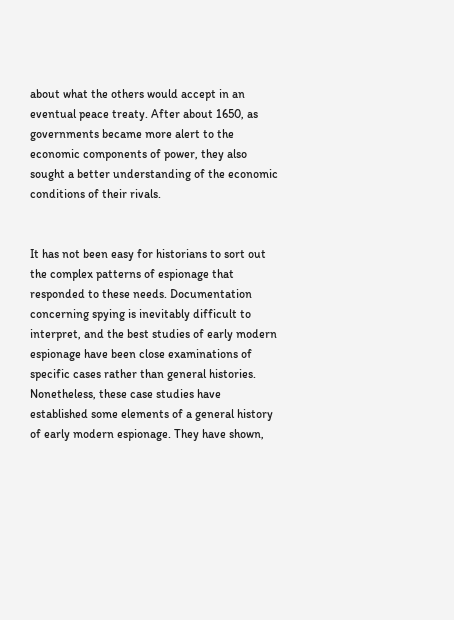about what the others would accept in an eventual peace treaty. After about 1650, as governments became more alert to the economic components of power, they also sought a better understanding of the economic conditions of their rivals.


It has not been easy for historians to sort out the complex patterns of espionage that responded to these needs. Documentation concerning spying is inevitably difficult to interpret, and the best studies of early modern espionage have been close examinations of specific cases rather than general histories. Nonetheless, these case studies have established some elements of a general history of early modern espionage. They have shown,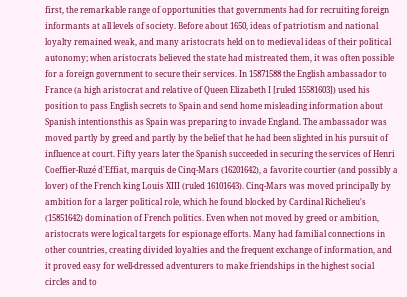first, the remarkable range of opportunities that governments had for recruiting foreign informants at all levels of society. Before about 1650, ideas of patriotism and national loyalty remained weak, and many aristocrats held on to medieval ideas of their political autonomy; when aristocrats believed the state had mistreated them, it was often possible for a foreign government to secure their services. In 15871588 the English ambassador to France (a high aristocrat and relative of Queen Elizabeth I [ruled 15581603]) used his position to pass English secrets to Spain and send home misleading information about Spanish intentionsthis as Spain was preparing to invade England. The ambassador was moved partly by greed and partly by the belief that he had been slighted in his pursuit of influence at court. Fifty years later the Spanish succeeded in securing the services of Henri Coeffier-Ruzé d'Effiat, marquis de Cinq-Mars (16201642), a favorite courtier (and possibly a lover) of the French king Louis XIII (ruled 16101643). Cinq-Mars was moved principally by ambition for a larger political role, which he found blocked by Cardinal Richelieu's (15851642) domination of French politics. Even when not moved by greed or ambition, aristocrats were logical targets for espionage efforts. Many had familial connections in other countries, creating divided loyalties and the frequent exchange of information, and it proved easy for well-dressed adventurers to make friendships in the highest social circles and to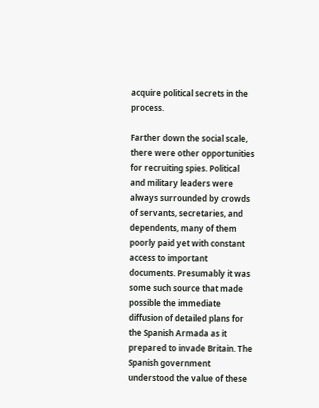acquire political secrets in the process.

Farther down the social scale, there were other opportunities for recruiting spies. Political and military leaders were always surrounded by crowds of servants, secretaries, and dependents, many of them poorly paid yet with constant access to important documents. Presumably it was some such source that made possible the immediate diffusion of detailed plans for the Spanish Armada as it prepared to invade Britain. The Spanish government understood the value of these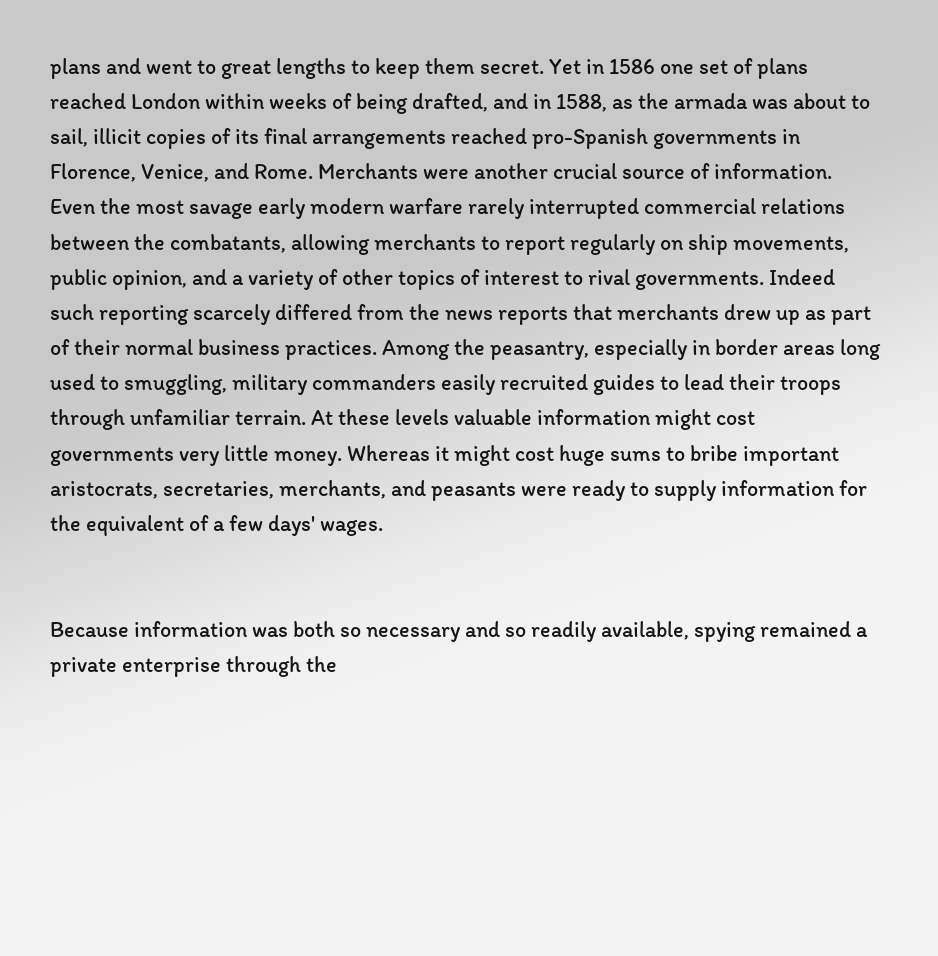plans and went to great lengths to keep them secret. Yet in 1586 one set of plans reached London within weeks of being drafted, and in 1588, as the armada was about to sail, illicit copies of its final arrangements reached pro-Spanish governments in Florence, Venice, and Rome. Merchants were another crucial source of information. Even the most savage early modern warfare rarely interrupted commercial relations between the combatants, allowing merchants to report regularly on ship movements, public opinion, and a variety of other topics of interest to rival governments. Indeed such reporting scarcely differed from the news reports that merchants drew up as part of their normal business practices. Among the peasantry, especially in border areas long used to smuggling, military commanders easily recruited guides to lead their troops through unfamiliar terrain. At these levels valuable information might cost governments very little money. Whereas it might cost huge sums to bribe important aristocrats, secretaries, merchants, and peasants were ready to supply information for the equivalent of a few days' wages.


Because information was both so necessary and so readily available, spying remained a private enterprise through the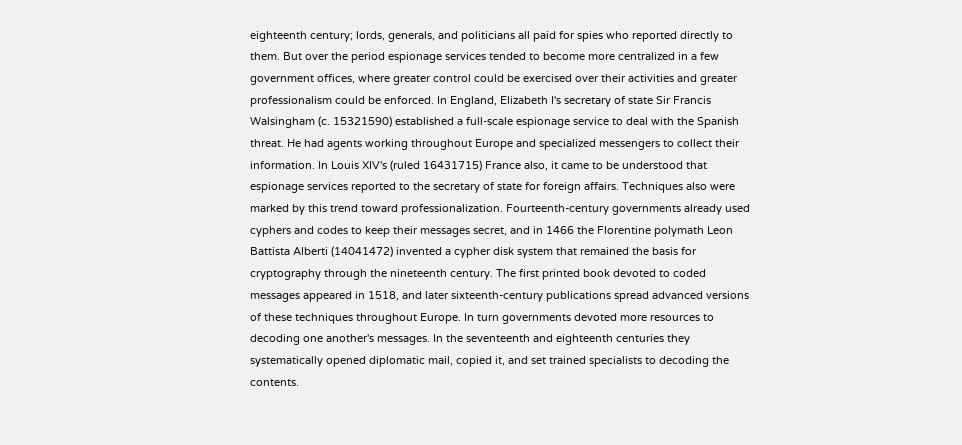eighteenth century; lords, generals, and politicians all paid for spies who reported directly to them. But over the period espionage services tended to become more centralized in a few government offices, where greater control could be exercised over their activities and greater professionalism could be enforced. In England, Elizabeth I's secretary of state Sir Francis Walsingham (c. 15321590) established a full-scale espionage service to deal with the Spanish threat. He had agents working throughout Europe and specialized messengers to collect their information. In Louis XIV's (ruled 16431715) France also, it came to be understood that espionage services reported to the secretary of state for foreign affairs. Techniques also were marked by this trend toward professionalization. Fourteenth-century governments already used cyphers and codes to keep their messages secret, and in 1466 the Florentine polymath Leon Battista Alberti (14041472) invented a cypher disk system that remained the basis for cryptography through the nineteenth century. The first printed book devoted to coded messages appeared in 1518, and later sixteenth-century publications spread advanced versions of these techniques throughout Europe. In turn governments devoted more resources to decoding one another's messages. In the seventeenth and eighteenth centuries they systematically opened diplomatic mail, copied it, and set trained specialists to decoding the contents.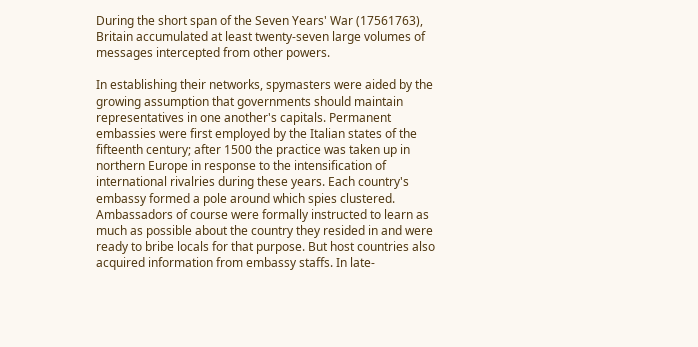During the short span of the Seven Years' War (17561763), Britain accumulated at least twenty-seven large volumes of messages intercepted from other powers.

In establishing their networks, spymasters were aided by the growing assumption that governments should maintain representatives in one another's capitals. Permanent embassies were first employed by the Italian states of the fifteenth century; after 1500 the practice was taken up in northern Europe in response to the intensification of international rivalries during these years. Each country's embassy formed a pole around which spies clustered. Ambassadors of course were formally instructed to learn as much as possible about the country they resided in and were ready to bribe locals for that purpose. But host countries also acquired information from embassy staffs. In late-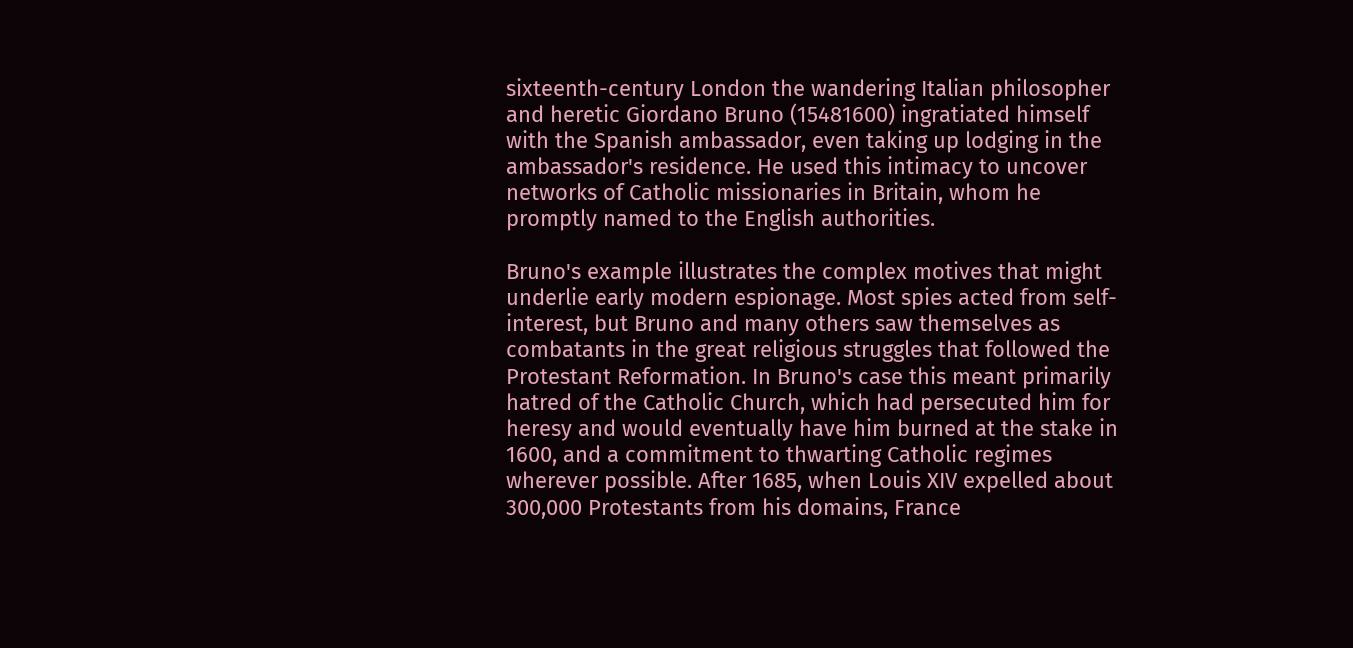sixteenth-century London the wandering Italian philosopher and heretic Giordano Bruno (15481600) ingratiated himself with the Spanish ambassador, even taking up lodging in the ambassador's residence. He used this intimacy to uncover networks of Catholic missionaries in Britain, whom he promptly named to the English authorities.

Bruno's example illustrates the complex motives that might underlie early modern espionage. Most spies acted from self-interest, but Bruno and many others saw themselves as combatants in the great religious struggles that followed the Protestant Reformation. In Bruno's case this meant primarily hatred of the Catholic Church, which had persecuted him for heresy and would eventually have him burned at the stake in 1600, and a commitment to thwarting Catholic regimes wherever possible. After 1685, when Louis XIV expelled about 300,000 Protestants from his domains, France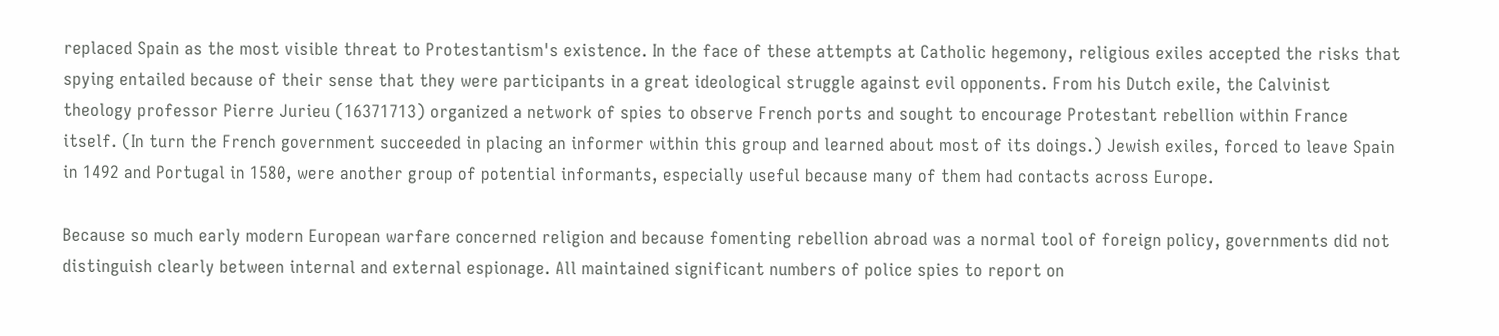replaced Spain as the most visible threat to Protestantism's existence. In the face of these attempts at Catholic hegemony, religious exiles accepted the risks that spying entailed because of their sense that they were participants in a great ideological struggle against evil opponents. From his Dutch exile, the Calvinist theology professor Pierre Jurieu (16371713) organized a network of spies to observe French ports and sought to encourage Protestant rebellion within France itself. (In turn the French government succeeded in placing an informer within this group and learned about most of its doings.) Jewish exiles, forced to leave Spain in 1492 and Portugal in 1580, were another group of potential informants, especially useful because many of them had contacts across Europe.

Because so much early modern European warfare concerned religion and because fomenting rebellion abroad was a normal tool of foreign policy, governments did not distinguish clearly between internal and external espionage. All maintained significant numbers of police spies to report on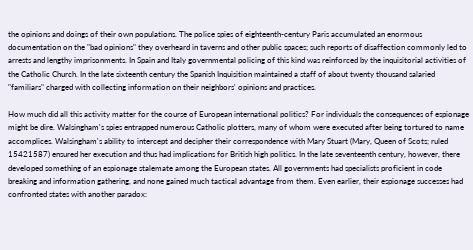the opinions and doings of their own populations. The police spies of eighteenth-century Paris accumulated an enormous documentation on the "bad opinions" they overheard in taverns and other public spaces; such reports of disaffection commonly led to arrests and lengthy imprisonments. In Spain and Italy governmental policing of this kind was reinforced by the inquisitorial activities of the Catholic Church. In the late sixteenth century the Spanish Inquisition maintained a staff of about twenty thousand salaried "familiars" charged with collecting information on their neighbors' opinions and practices.

How much did all this activity matter for the course of European international politics? For individuals the consequences of espionage might be dire. Walsingham's spies entrapped numerous Catholic plotters, many of whom were executed after being tortured to name accomplices. Walsingham's ability to intercept and decipher their correspondence with Mary Stuart (Mary, Queen of Scots; ruled 15421587) ensured her execution and thus had implications for British high politics. In the late seventeenth century, however, there developed something of an espionage stalemate among the European states. All governments had specialists proficient in code breaking and information gathering, and none gained much tactical advantage from them. Even earlier, their espionage successes had confronted states with another paradox: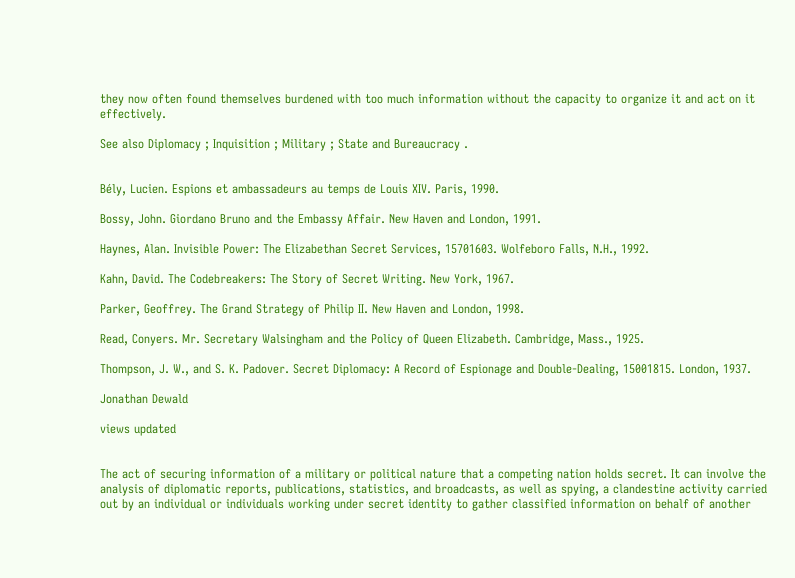they now often found themselves burdened with too much information without the capacity to organize it and act on it effectively.

See also Diplomacy ; Inquisition ; Military ; State and Bureaucracy .


Bély, Lucien. Espions et ambassadeurs au temps de Louis XIV. Paris, 1990.

Bossy, John. Giordano Bruno and the Embassy Affair. New Haven and London, 1991.

Haynes, Alan. Invisible Power: The Elizabethan Secret Services, 15701603. Wolfeboro Falls, N.H., 1992.

Kahn, David. The Codebreakers: The Story of Secret Writing. New York, 1967.

Parker, Geoffrey. The Grand Strategy of Philip II. New Haven and London, 1998.

Read, Conyers. Mr. Secretary Walsingham and the Policy of Queen Elizabeth. Cambridge, Mass., 1925.

Thompson, J. W., and S. K. Padover. Secret Diplomacy: A Record of Espionage and Double-Dealing, 15001815. London, 1937.

Jonathan Dewald

views updated


The act of securing information of a military or political nature that a competing nation holds secret. It can involve the analysis of diplomatic reports, publications, statistics, and broadcasts, as well as spying, a clandestine activity carried out by an individual or individuals working under secret identity to gather classified information on behalf of another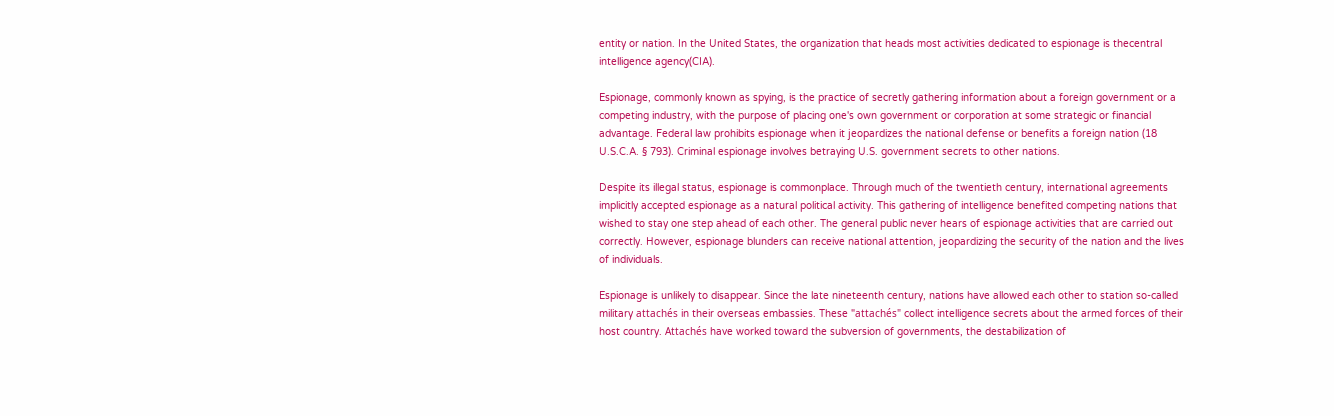entity or nation. In the United States, the organization that heads most activities dedicated to espionage is thecentral intelligence agency(CIA).

Espionage, commonly known as spying, is the practice of secretly gathering information about a foreign government or a competing industry, with the purpose of placing one's own government or corporation at some strategic or financial advantage. Federal law prohibits espionage when it jeopardizes the national defense or benefits a foreign nation (18 U.S.C.A. § 793). Criminal espionage involves betraying U.S. government secrets to other nations.

Despite its illegal status, espionage is commonplace. Through much of the twentieth century, international agreements implicitly accepted espionage as a natural political activity. This gathering of intelligence benefited competing nations that wished to stay one step ahead of each other. The general public never hears of espionage activities that are carried out correctly. However, espionage blunders can receive national attention, jeopardizing the security of the nation and the lives of individuals.

Espionage is unlikely to disappear. Since the late nineteenth century, nations have allowed each other to station so-called military attachés in their overseas embassies. These "attachés" collect intelligence secrets about the armed forces of their host country. Attachés have worked toward the subversion of governments, the destabilization of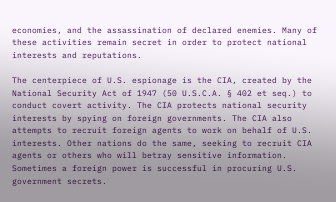economies, and the assassination of declared enemies. Many of these activities remain secret in order to protect national interests and reputations.

The centerpiece of U.S. espionage is the CIA, created by the National Security Act of 1947 (50 U.S.C.A. § 402 et seq.) to conduct covert activity. The CIA protects national security interests by spying on foreign governments. The CIA also attempts to recruit foreign agents to work on behalf of U.S. interests. Other nations do the same, seeking to recruit CIA agents or others who will betray sensitive information. Sometimes a foreign power is successful in procuring U.S. government secrets.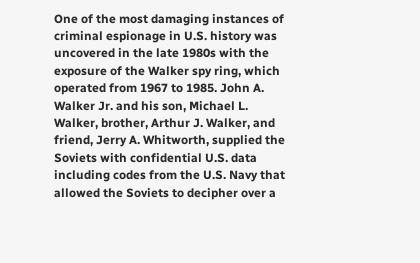One of the most damaging instances of criminal espionage in U.S. history was uncovered in the late 1980s with the exposure of the Walker spy ring, which operated from 1967 to 1985. John A. Walker Jr. and his son, Michael L. Walker, brother, Arthur J. Walker, and friend, Jerry A. Whitworth, supplied the Soviets with confidential U.S. data including codes from the U.S. Navy that allowed the Soviets to decipher over a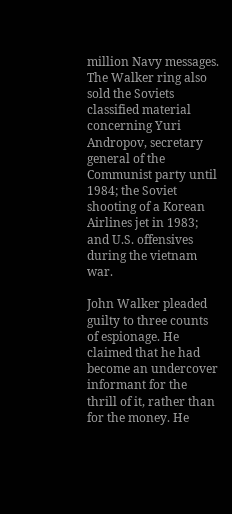million Navy messages. The Walker ring also sold the Soviets classified material concerning Yuri Andropov, secretary general of the Communist party until 1984; the Soviet shooting of a Korean Airlines jet in 1983; and U.S. offensives during the vietnam war.

John Walker pleaded guilty to three counts of espionage. He claimed that he had become an undercover informant for the thrill of it, rather than for the money. He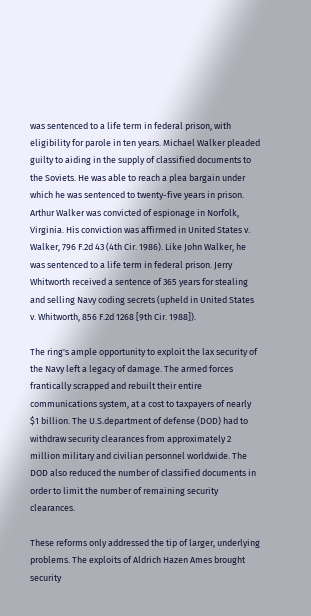was sentenced to a life term in federal prison, with eligibility for parole in ten years. Michael Walker pleaded guilty to aiding in the supply of classified documents to the Soviets. He was able to reach a plea bargain under which he was sentenced to twenty-five years in prison. Arthur Walker was convicted of espionage in Norfolk, Virginia. His conviction was affirmed in United States v. Walker, 796 F.2d 43 (4th Cir. 1986). Like John Walker, he was sentenced to a life term in federal prison. Jerry Whitworth received a sentence of 365 years for stealing and selling Navy coding secrets (upheld in United States v. Whitworth, 856 F.2d 1268 [9th Cir. 1988]).

The ring's ample opportunity to exploit the lax security of the Navy left a legacy of damage. The armed forces frantically scrapped and rebuilt their entire communications system, at a cost to taxpayers of nearly $1 billion. The U.S.department of defense (DOD) had to withdraw security clearances from approximately 2 million military and civilian personnel worldwide. The DOD also reduced the number of classified documents in order to limit the number of remaining security clearances.

These reforms only addressed the tip of larger, underlying problems. The exploits of Aldrich Hazen Ames brought security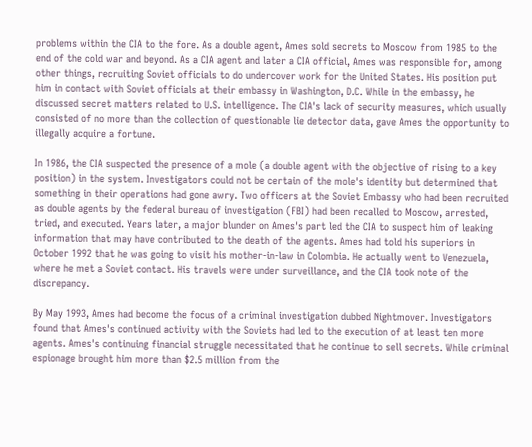problems within the CIA to the fore. As a double agent, Ames sold secrets to Moscow from 1985 to the end of the cold war and beyond. As a CIA agent and later a CIA official, Ames was responsible for, among other things, recruiting Soviet officials to do undercover work for the United States. His position put him in contact with Soviet officials at their embassy in Washington, D.C. While in the embassy, he discussed secret matters related to U.S. intelligence. The CIA's lack of security measures, which usually consisted of no more than the collection of questionable lie detector data, gave Ames the opportunity to illegally acquire a fortune.

In 1986, the CIA suspected the presence of a mole (a double agent with the objective of rising to a key position) in the system. Investigators could not be certain of the mole's identity but determined that something in their operations had gone awry. Two officers at the Soviet Embassy who had been recruited as double agents by the federal bureau of investigation (FBI) had been recalled to Moscow, arrested, tried, and executed. Years later, a major blunder on Ames's part led the CIA to suspect him of leaking information that may have contributed to the death of the agents. Ames had told his superiors in October 1992 that he was going to visit his mother-in-law in Colombia. He actually went to Venezuela, where he met a Soviet contact. His travels were under surveillance, and the CIA took note of the discrepancy.

By May 1993, Ames had become the focus of a criminal investigation dubbed Nightmover. Investigators found that Ames's continued activity with the Soviets had led to the execution of at least ten more agents. Ames's continuing financial struggle necessitated that he continue to sell secrets. While criminal espionage brought him more than $2.5 million from the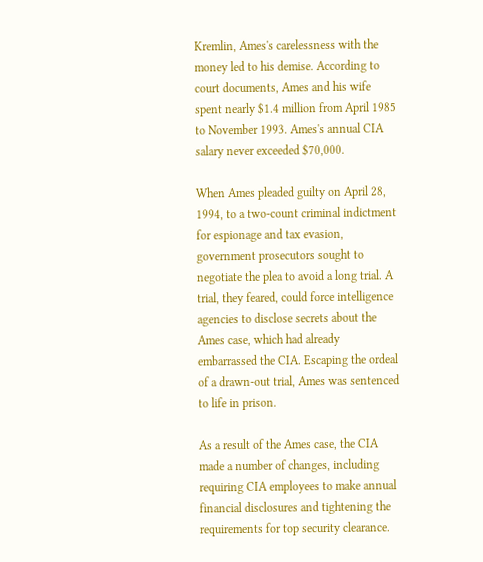Kremlin, Ames's carelessness with the money led to his demise. According to court documents, Ames and his wife spent nearly $1.4 million from April 1985 to November 1993. Ames's annual CIA salary never exceeded $70,000.

When Ames pleaded guilty on April 28, 1994, to a two-count criminal indictment for espionage and tax evasion, government prosecutors sought to negotiate the plea to avoid a long trial. A trial, they feared, could force intelligence agencies to disclose secrets about the Ames case, which had already embarrassed the CIA. Escaping the ordeal of a drawn-out trial, Ames was sentenced to life in prison.

As a result of the Ames case, the CIA made a number of changes, including requiring CIA employees to make annual financial disclosures and tightening the requirements for top security clearance.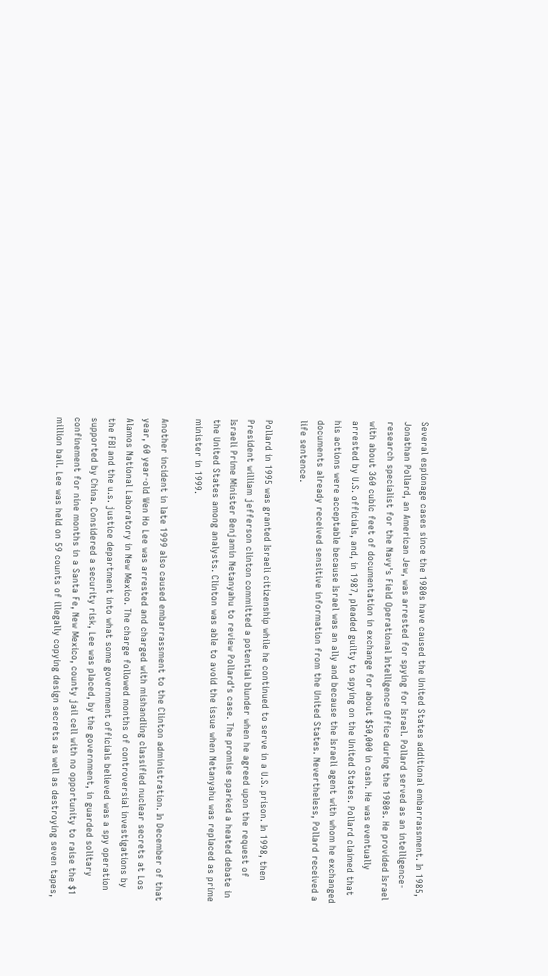Several espionage cases since the 1980s have caused the United States additional embarrassment. In 1985, Jonathan Pollard, an American Jew, was arrested for spying for Israel. Pollard served as an intelligence-research specialist for the Navy's Field Operational Intelligence Office during the 1980s. He provided Israel with about 360 cubic feet of documentation in exchange for about $50,000 in cash. He was eventually arrested by U.S. officials, and, in 1987, pleaded guilty to spying on the United States. Pollard claimed that his actions were acceptable because Israel was an ally and because the Israeli agent with whom he exchanged documents already received sensitive information from the United States. Nevertheless, Pollard received a life sentence.

Pollard in 1995 was granted Israeli citizenship while he continued to serve in a U.S. prison. In 1998, then President william jefferson clinton committed a potential blunder when he agreed upon the request of Israeli Prime Minister Benjamin Netanyahu to review Pollard's case. The promise sparked a heated debate in the United States among analysts. Clinton was able to avoid the issue when Netanyahu was replaced as prime minister in 1999.

Another incident in late 1999 also caused embarrassment to the Clinton administration. In December of that year, 60 year-old Wen Ho Lee was arrested and charged with mishandling classified nuclear secrets at Los Alamos National Laboratory in New Mexico. The charge followed months of controversial investigations by the FBI and the u.s. justice department into what some government officials believed was a spy operation supported by China. Considered a security risk, Lee was placed, by the government, in guarded solitary confinement for nine months in a Santa Fe, New Mexico, county jail cell with no opportunity to raise the $1 million bail. Lee was held on 59 counts of illegally copying design secrets as well as destroying seven tapes,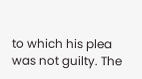to which his plea was not guilty. The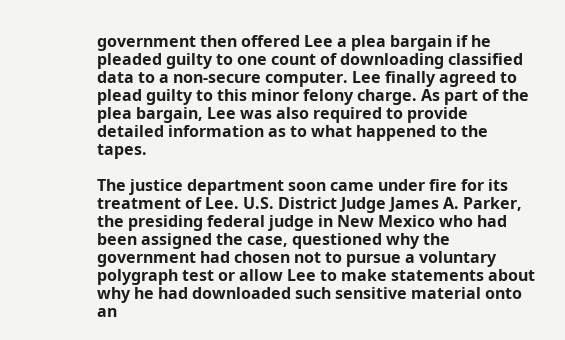government then offered Lee a plea bargain if he pleaded guilty to one count of downloading classified data to a non-secure computer. Lee finally agreed to plead guilty to this minor felony charge. As part of the plea bargain, Lee was also required to provide detailed information as to what happened to the tapes.

The justice department soon came under fire for its treatment of Lee. U.S. District Judge James A. Parker, the presiding federal judge in New Mexico who had been assigned the case, questioned why the government had chosen not to pursue a voluntary polygraph test or allow Lee to make statements about why he had downloaded such sensitive material onto an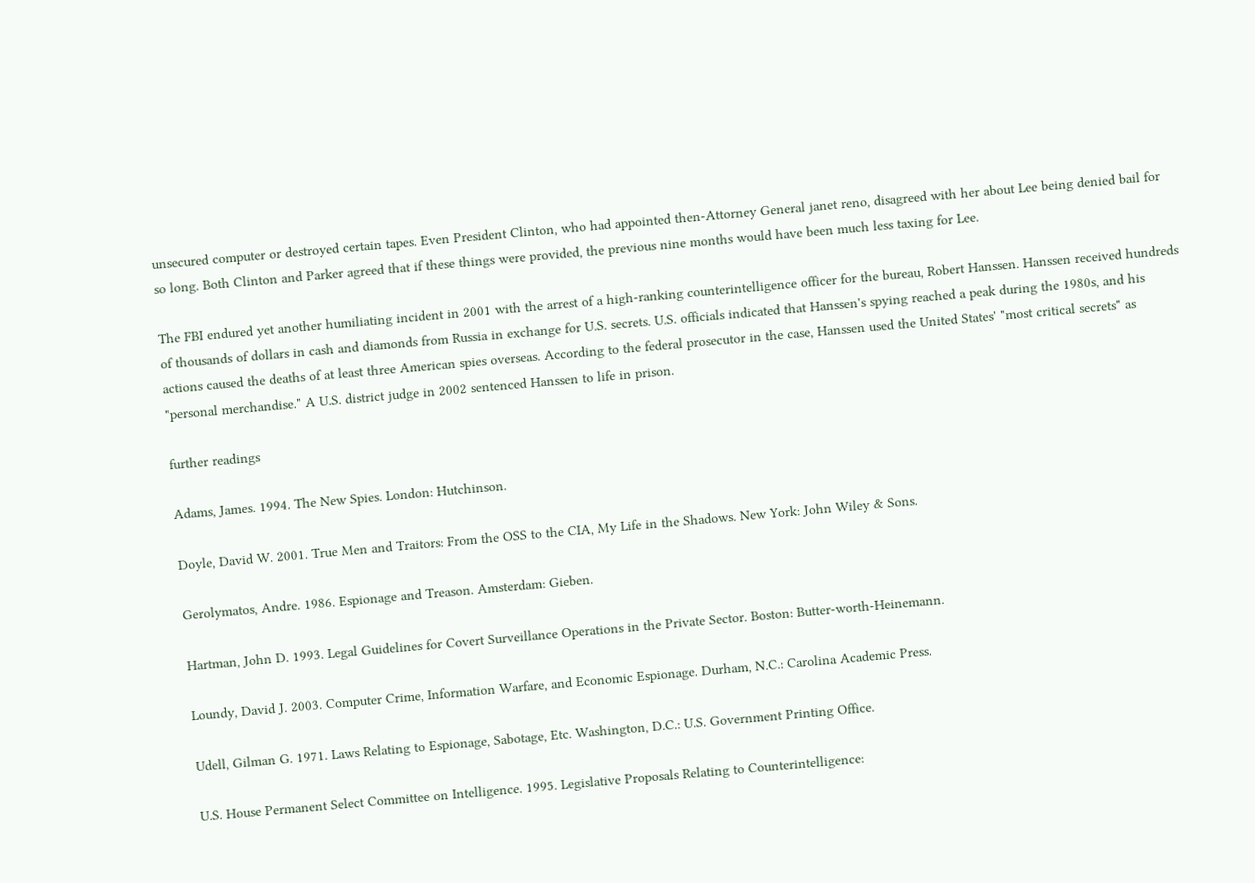unsecured computer or destroyed certain tapes. Even President Clinton, who had appointed then-Attorney General janet reno, disagreed with her about Lee being denied bail for so long. Both Clinton and Parker agreed that if these things were provided, the previous nine months would have been much less taxing for Lee.

The FBI endured yet another humiliating incident in 2001 with the arrest of a high-ranking counterintelligence officer for the bureau, Robert Hanssen. Hanssen received hundreds of thousands of dollars in cash and diamonds from Russia in exchange for U.S. secrets. U.S. officials indicated that Hanssen's spying reached a peak during the 1980s, and his actions caused the deaths of at least three American spies overseas. According to the federal prosecutor in the case, Hanssen used the United States' "most critical secrets" as "personal merchandise." A U.S. district judge in 2002 sentenced Hanssen to life in prison.

further readings

Adams, James. 1994. The New Spies. London: Hutchinson.

Doyle, David W. 2001. True Men and Traitors: From the OSS to the CIA, My Life in the Shadows. New York: John Wiley & Sons.

Gerolymatos, Andre. 1986. Espionage and Treason. Amsterdam: Gieben.

Hartman, John D. 1993. Legal Guidelines for Covert Surveillance Operations in the Private Sector. Boston: Butter-worth-Heinemann.

Loundy, David J. 2003. Computer Crime, Information Warfare, and Economic Espionage. Durham, N.C.: Carolina Academic Press.

Udell, Gilman G. 1971. Laws Relating to Espionage, Sabotage, Etc. Washington, D.C.: U.S. Government Printing Office.

U.S. House Permanent Select Committee on Intelligence. 1995. Legislative Proposals Relating to Counterintelligence: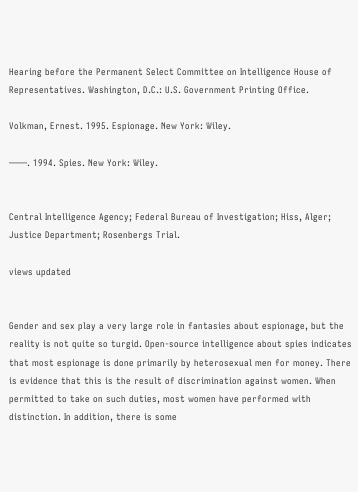Hearing before the Permanent Select Committee on Intelligence House of Representatives. Washington, D.C.: U.S. Government Printing Office.

Volkman, Ernest. 1995. Espionage. New York: Wiley.

——. 1994. Spies. New York: Wiley.


Central Intelligence Agency; Federal Bureau of Investigation; Hiss, Alger; Justice Department; Rosenbergs Trial.

views updated


Gender and sex play a very large role in fantasies about espionage, but the reality is not quite so turgid. Open-source intelligence about spies indicates that most espionage is done primarily by heterosexual men for money. There is evidence that this is the result of discrimination against women. When permitted to take on such duties, most women have performed with distinction. In addition, there is some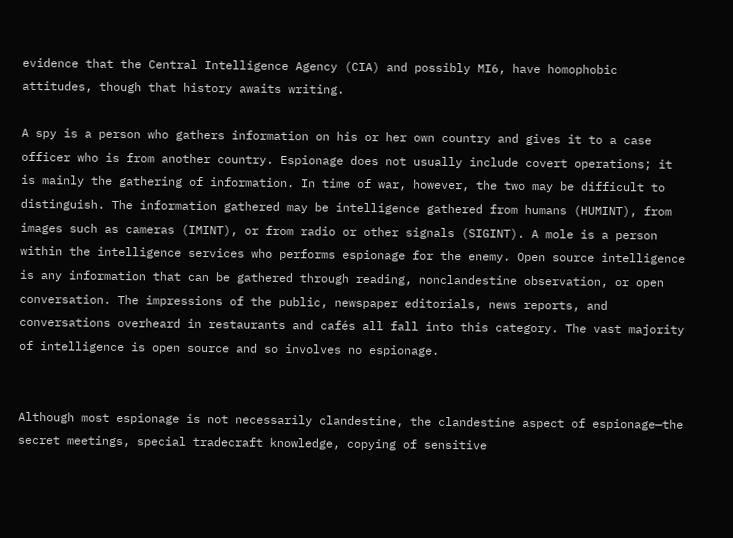evidence that the Central Intelligence Agency (CIA) and possibly MI6, have homophobic attitudes, though that history awaits writing.

A spy is a person who gathers information on his or her own country and gives it to a case officer who is from another country. Espionage does not usually include covert operations; it is mainly the gathering of information. In time of war, however, the two may be difficult to distinguish. The information gathered may be intelligence gathered from humans (HUMINT), from images such as cameras (IMINT), or from radio or other signals (SIGINT). A mole is a person within the intelligence services who performs espionage for the enemy. Open source intelligence is any information that can be gathered through reading, nonclandestine observation, or open conversation. The impressions of the public, newspaper editorials, news reports, and conversations overheard in restaurants and cafés all fall into this category. The vast majority of intelligence is open source and so involves no espionage.


Although most espionage is not necessarily clandestine, the clandestine aspect of espionage—the secret meetings, special tradecraft knowledge, copying of sensitive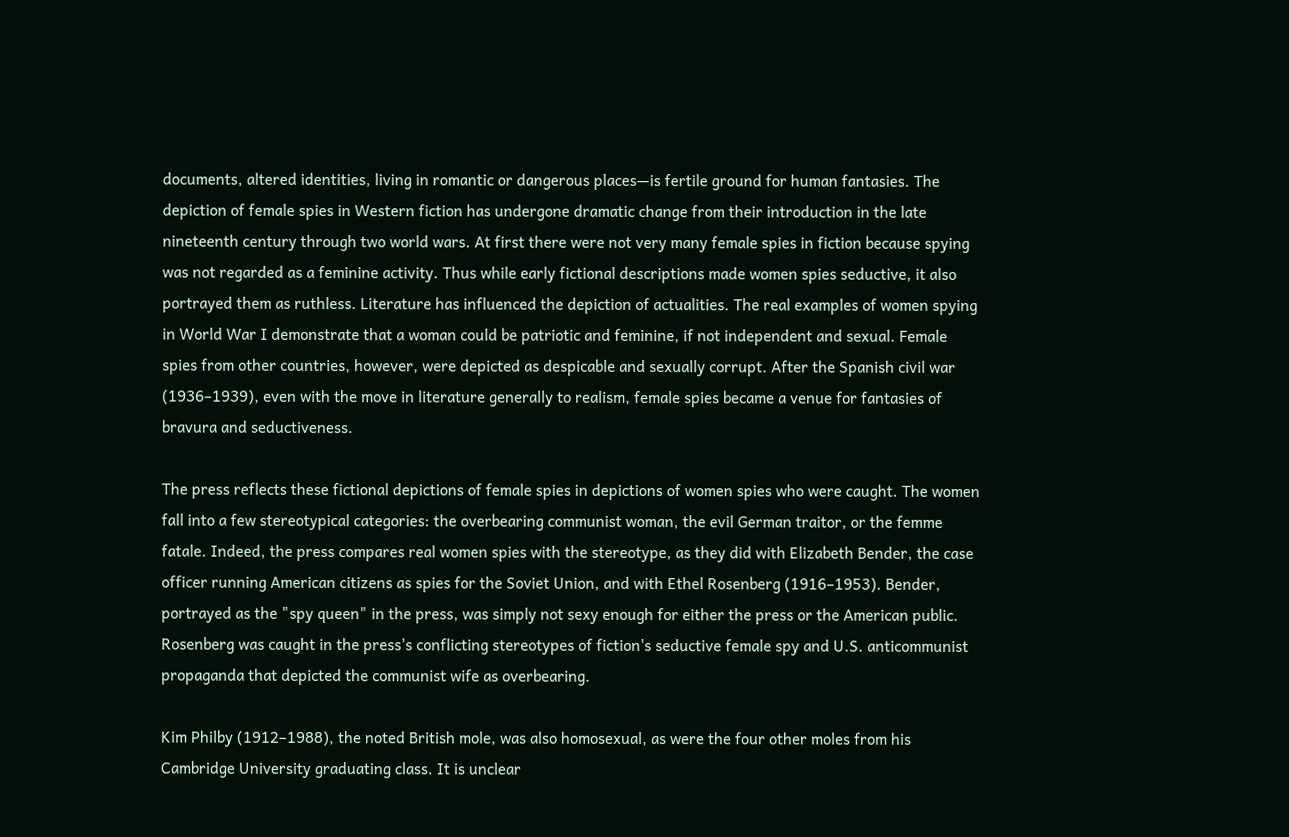documents, altered identities, living in romantic or dangerous places—is fertile ground for human fantasies. The depiction of female spies in Western fiction has undergone dramatic change from their introduction in the late nineteenth century through two world wars. At first there were not very many female spies in fiction because spying was not regarded as a feminine activity. Thus while early fictional descriptions made women spies seductive, it also portrayed them as ruthless. Literature has influenced the depiction of actualities. The real examples of women spying in World War I demonstrate that a woman could be patriotic and feminine, if not independent and sexual. Female spies from other countries, however, were depicted as despicable and sexually corrupt. After the Spanish civil war (1936–1939), even with the move in literature generally to realism, female spies became a venue for fantasies of bravura and seductiveness.

The press reflects these fictional depictions of female spies in depictions of women spies who were caught. The women fall into a few stereotypical categories: the overbearing communist woman, the evil German traitor, or the femme fatale. Indeed, the press compares real women spies with the stereotype, as they did with Elizabeth Bender, the case officer running American citizens as spies for the Soviet Union, and with Ethel Rosenberg (1916–1953). Bender, portrayed as the "spy queen" in the press, was simply not sexy enough for either the press or the American public. Rosenberg was caught in the press's conflicting stereotypes of fiction's seductive female spy and U.S. anticommunist propaganda that depicted the communist wife as overbearing.

Kim Philby (1912–1988), the noted British mole, was also homosexual, as were the four other moles from his Cambridge University graduating class. It is unclear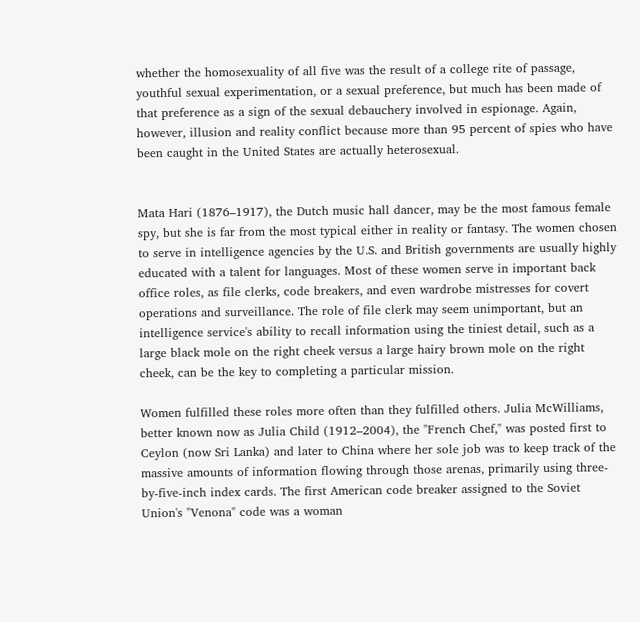whether the homosexuality of all five was the result of a college rite of passage, youthful sexual experimentation, or a sexual preference, but much has been made of that preference as a sign of the sexual debauchery involved in espionage. Again, however, illusion and reality conflict because more than 95 percent of spies who have been caught in the United States are actually heterosexual.


Mata Hari (1876–1917), the Dutch music hall dancer, may be the most famous female spy, but she is far from the most typical either in reality or fantasy. The women chosen to serve in intelligence agencies by the U.S. and British governments are usually highly educated with a talent for languages. Most of these women serve in important back office roles, as file clerks, code breakers, and even wardrobe mistresses for covert operations and surveillance. The role of file clerk may seem unimportant, but an intelligence service's ability to recall information using the tiniest detail, such as a large black mole on the right cheek versus a large hairy brown mole on the right cheek, can be the key to completing a particular mission.

Women fulfilled these roles more often than they fulfilled others. Julia McWilliams, better known now as Julia Child (1912–2004), the "French Chef," was posted first to Ceylon (now Sri Lanka) and later to China where her sole job was to keep track of the massive amounts of information flowing through those arenas, primarily using three-by-five-inch index cards. The first American code breaker assigned to the Soviet Union's "Venona" code was a woman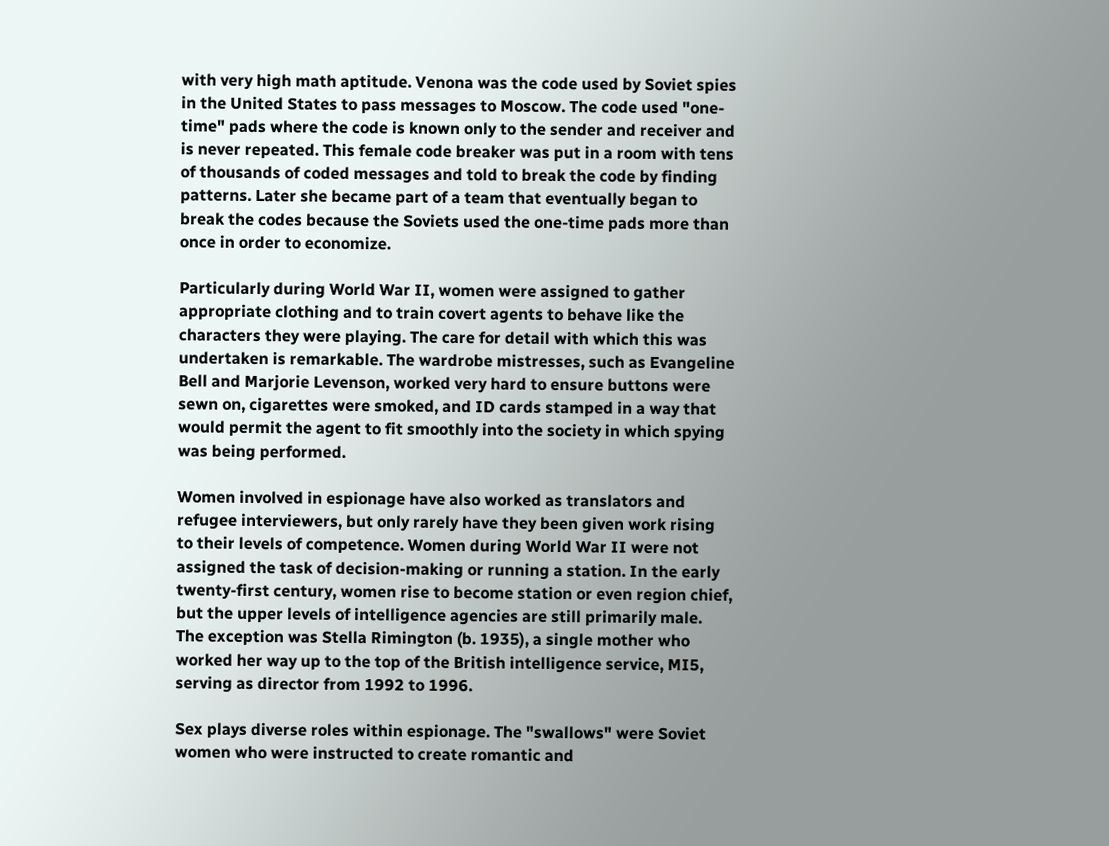with very high math aptitude. Venona was the code used by Soviet spies in the United States to pass messages to Moscow. The code used "one-time" pads where the code is known only to the sender and receiver and is never repeated. This female code breaker was put in a room with tens of thousands of coded messages and told to break the code by finding patterns. Later she became part of a team that eventually began to break the codes because the Soviets used the one-time pads more than once in order to economize.

Particularly during World War II, women were assigned to gather appropriate clothing and to train covert agents to behave like the characters they were playing. The care for detail with which this was undertaken is remarkable. The wardrobe mistresses, such as Evangeline Bell and Marjorie Levenson, worked very hard to ensure buttons were sewn on, cigarettes were smoked, and ID cards stamped in a way that would permit the agent to fit smoothly into the society in which spying was being performed.

Women involved in espionage have also worked as translators and refugee interviewers, but only rarely have they been given work rising to their levels of competence. Women during World War II were not assigned the task of decision-making or running a station. In the early twenty-first century, women rise to become station or even region chief, but the upper levels of intelligence agencies are still primarily male. The exception was Stella Rimington (b. 1935), a single mother who worked her way up to the top of the British intelligence service, MI5, serving as director from 1992 to 1996.

Sex plays diverse roles within espionage. The "swallows" were Soviet women who were instructed to create romantic and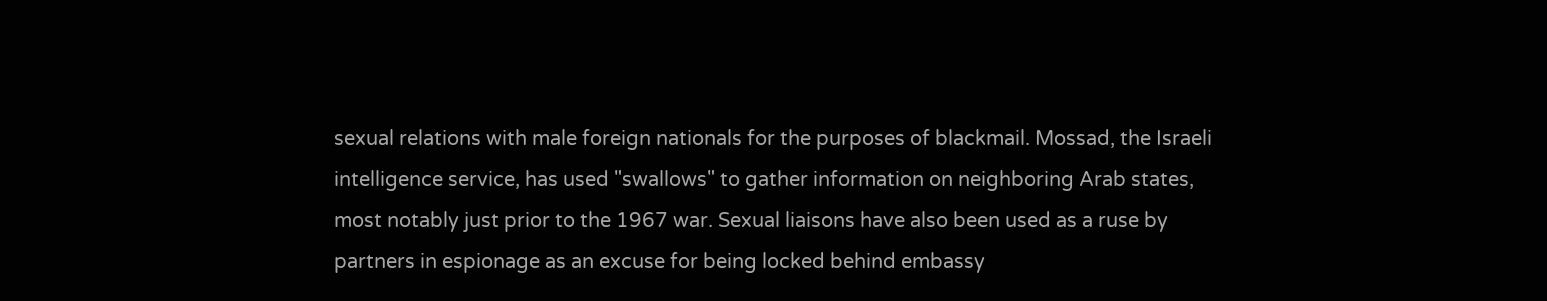sexual relations with male foreign nationals for the purposes of blackmail. Mossad, the Israeli intelligence service, has used "swallows" to gather information on neighboring Arab states, most notably just prior to the 1967 war. Sexual liaisons have also been used as a ruse by partners in espionage as an excuse for being locked behind embassy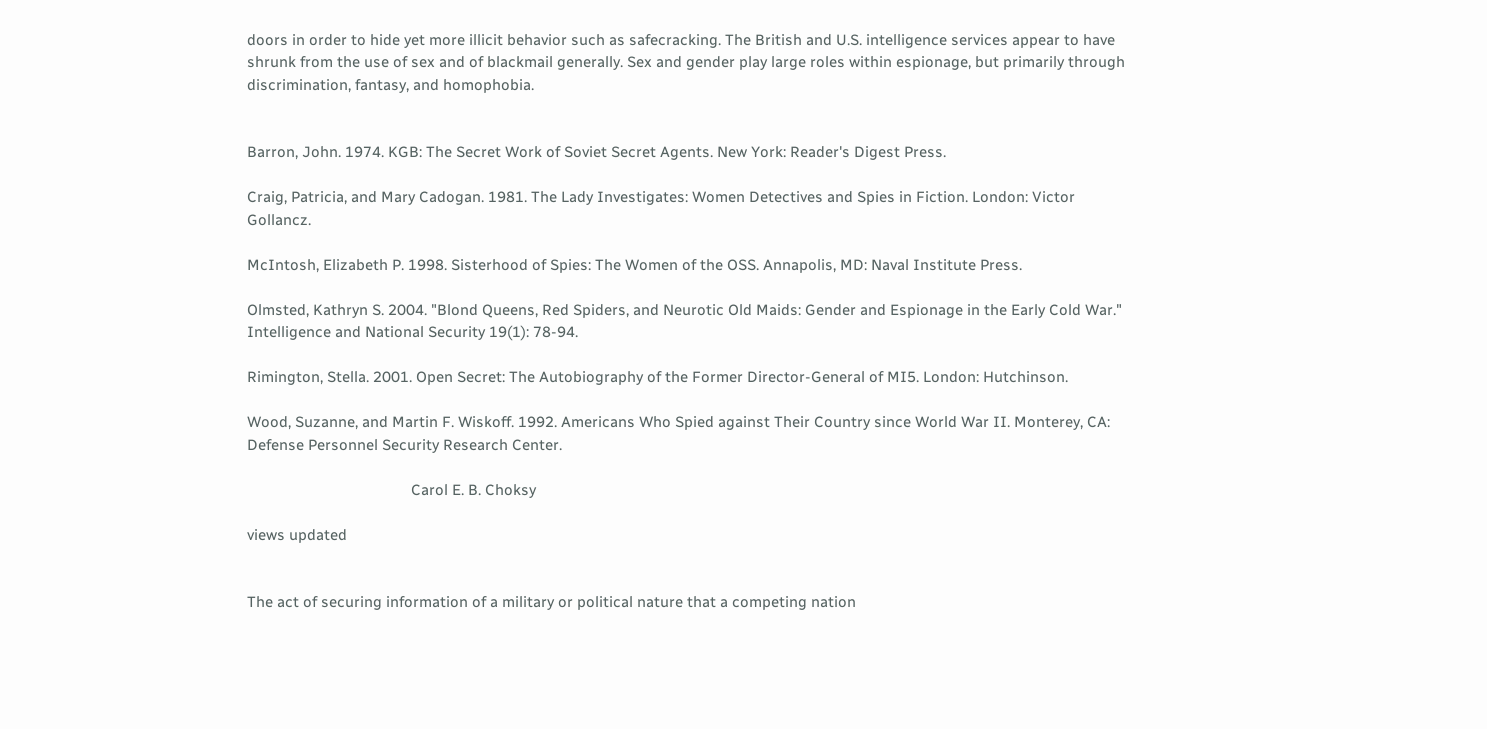doors in order to hide yet more illicit behavior such as safecracking. The British and U.S. intelligence services appear to have shrunk from the use of sex and of blackmail generally. Sex and gender play large roles within espionage, but primarily through discrimination, fantasy, and homophobia.


Barron, John. 1974. KGB: The Secret Work of Soviet Secret Agents. New York: Reader's Digest Press.

Craig, Patricia, and Mary Cadogan. 1981. The Lady Investigates: Women Detectives and Spies in Fiction. London: Victor Gollancz.

McIntosh, Elizabeth P. 1998. Sisterhood of Spies: The Women of the OSS. Annapolis, MD: Naval Institute Press.

Olmsted, Kathryn S. 2004. "Blond Queens, Red Spiders, and Neurotic Old Maids: Gender and Espionage in the Early Cold War." Intelligence and National Security 19(1): 78-94.

Rimington, Stella. 2001. Open Secret: The Autobiography of the Former Director-General of MI5. London: Hutchinson.

Wood, Suzanne, and Martin F. Wiskoff. 1992. Americans Who Spied against Their Country since World War II. Monterey, CA: Defense Personnel Security Research Center.

                                         Carol E. B. Choksy

views updated


The act of securing information of a military or political nature that a competing nation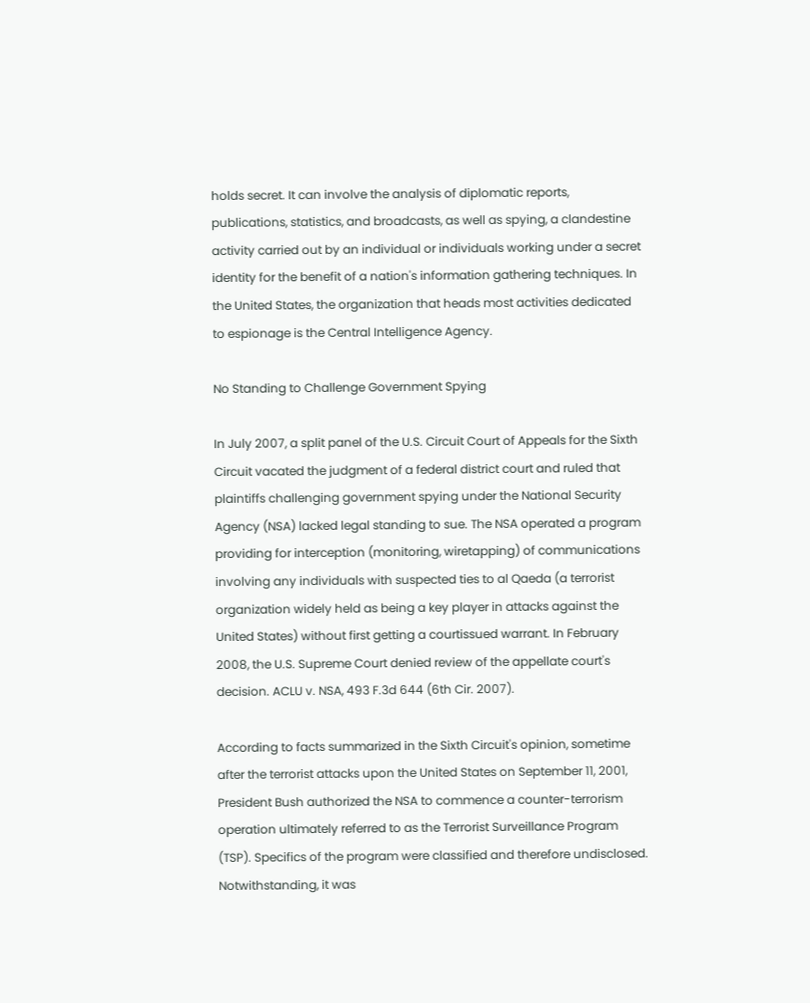holds secret. It can involve the analysis of diplomatic reports, publications, statistics, and broadcasts, as well as spying, a clandestine activity carried out by an individual or individuals working under a secret identity for the benefit of a nation's information gathering techniques. In the United States, the organization that heads most activities dedicated to espionage is the Central Intelligence Agency.

No Standing to Challenge Government Spying

In July 2007, a split panel of the U.S. Circuit Court of Appeals for the Sixth Circuit vacated the judgment of a federal district court and ruled that plaintiffs challenging government spying under the National Security Agency (NSA) lacked legal standing to sue. The NSA operated a program providing for interception (monitoring, wiretapping) of communications involving any individuals with suspected ties to al Qaeda (a terrorist organization widely held as being a key player in attacks against the United States) without first getting a courtissued warrant. In February 2008, the U.S. Supreme Court denied review of the appellate court's decision. ACLU v. NSA, 493 F.3d 644 (6th Cir. 2007).

According to facts summarized in the Sixth Circuit's opinion, sometime after the terrorist attacks upon the United States on September 11, 2001, President Bush authorized the NSA to commence a counter-terrorism operation ultimately referred to as the Terrorist Surveillance Program (TSP). Specifics of the program were classified and therefore undisclosed. Notwithstanding, it was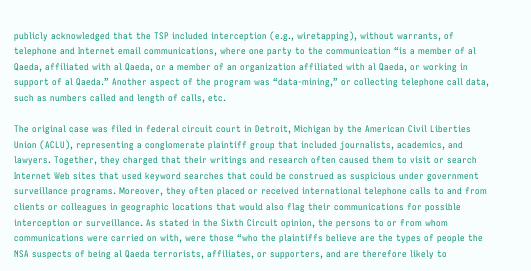publicly acknowledged that the TSP included interception (e.g., wiretapping), without warrants, of telephone and Internet email communications, where one party to the communication “is a member of al Qaeda, affiliated with al Qaeda, or a member of an organization affiliated with al Qaeda, or working in support of al Qaeda.” Another aspect of the program was “data-mining,” or collecting telephone call data, such as numbers called and length of calls, etc.

The original case was filed in federal circuit court in Detroit, Michigan by the American Civil Liberties Union (ACLU), representing a conglomerate plaintiff group that included journalists, academics, and lawyers. Together, they charged that their writings and research often caused them to visit or search Internet Web sites that used keyword searches that could be construed as suspicious under government surveillance programs. Moreover, they often placed or received international telephone calls to and from clients or colleagues in geographic locations that would also flag their communications for possible interception or surveillance. As stated in the Sixth Circuit opinion, the persons to or from whom communications were carried on with, were those “who the plaintiffs believe are the types of people the NSA suspects of being al Qaeda terrorists, affiliates, or supporters, and are therefore likely to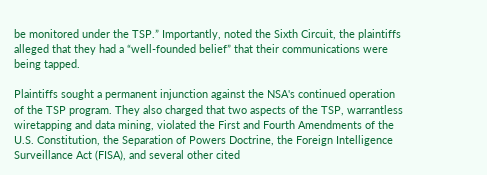be monitored under the TSP.” Importantly, noted the Sixth Circuit, the plaintiffs alleged that they had a “well-founded belief” that their communications were being tapped.

Plaintiffs sought a permanent injunction against the NSA's continued operation of the TSP program. They also charged that two aspects of the TSP, warrantless wiretapping and data mining, violated the First and Fourth Amendments of the U.S. Constitution, the Separation of Powers Doctrine, the Foreign Intelligence Surveillance Act (FISA), and several other cited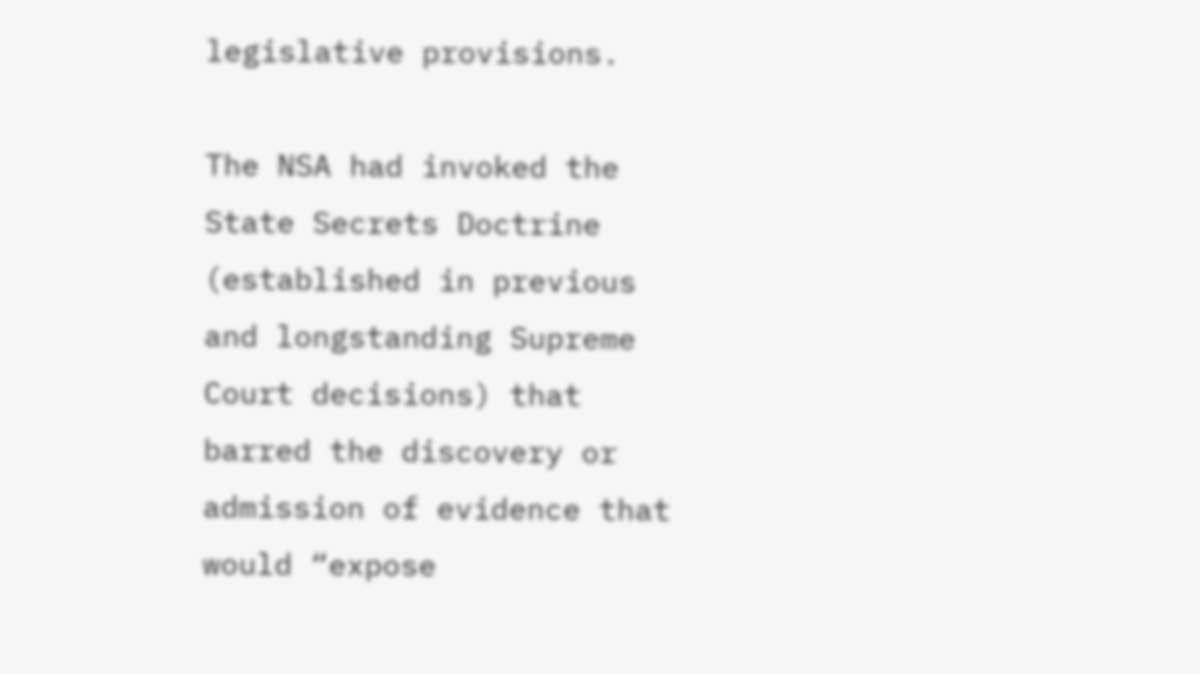legislative provisions.

The NSA had invoked the State Secrets Doctrine (established in previous and longstanding Supreme Court decisions) that barred the discovery or admission of evidence that would “expose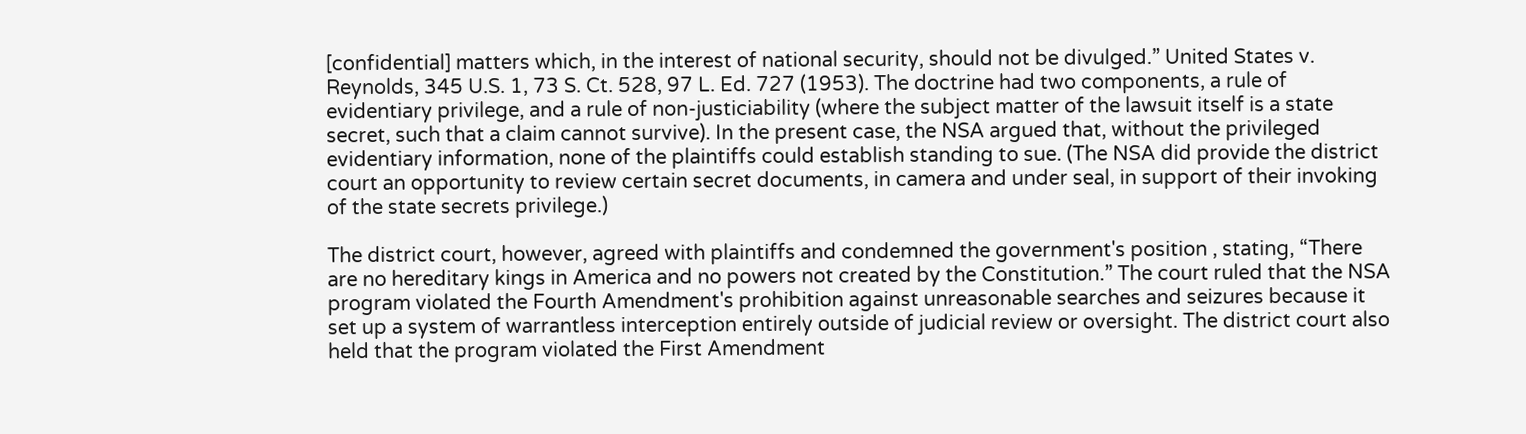[confidential] matters which, in the interest of national security, should not be divulged.” United States v. Reynolds, 345 U.S. 1, 73 S. Ct. 528, 97 L. Ed. 727 (1953). The doctrine had two components, a rule of evidentiary privilege, and a rule of non-justiciability (where the subject matter of the lawsuit itself is a state secret, such that a claim cannot survive). In the present case, the NSA argued that, without the privileged evidentiary information, none of the plaintiffs could establish standing to sue. (The NSA did provide the district court an opportunity to review certain secret documents, in camera and under seal, in support of their invoking of the state secrets privilege.)

The district court, however, agreed with plaintiffs and condemned the government's position , stating, “There are no hereditary kings in America and no powers not created by the Constitution.” The court ruled that the NSA program violated the Fourth Amendment's prohibition against unreasonable searches and seizures because it set up a system of warrantless interception entirely outside of judicial review or oversight. The district court also held that the program violated the First Amendment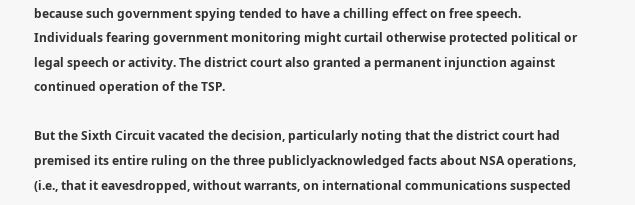because such government spying tended to have a chilling effect on free speech. Individuals fearing government monitoring might curtail otherwise protected political or legal speech or activity. The district court also granted a permanent injunction against continued operation of the TSP.

But the Sixth Circuit vacated the decision, particularly noting that the district court had premised its entire ruling on the three publiclyacknowledged facts about NSA operations, (i.e., that it eavesdropped, without warrants, on international communications suspected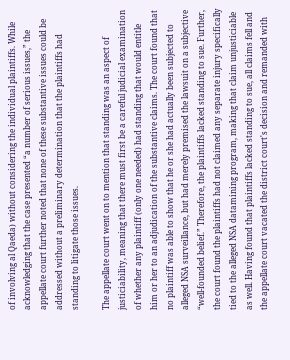of involving al Qaeda) without considering the individual plaintiffs. While acknowledging that the case presented “a number of serious issues,” the appellate court further noted that none of these substantive issues could be addressed without a preliminary determination that the plaintiffs had standing to litigate those issues.

The appellate court went on to mention that standing was an aspect of justiciability, meaning that there must first be a careful judicial examination of whether any plaintiff (only one needed) had standing that would entitle him or her to an adjudication of the substantive claims. The court found that no plaintiff was able to show that he or she had actually been subjected to alleged NSA surveillance, but had merely premised the lawsuit on a subjective “well-founded belief.” Therefore, the plaintiffs lacked standing to sue. Further, the court found the plaintiffs had not claimed any separate injury specifically tied to the alleged NSA datamining program, making that claim unjusticiable as well. Having found that plaintiffs lacked standing to sue, all claims fell and the appellate court vacated the district court's decision and remanded with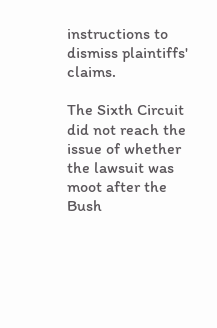instructions to dismiss plaintiffs' claims.

The Sixth Circuit did not reach the issue of whether the lawsuit was moot after the Bush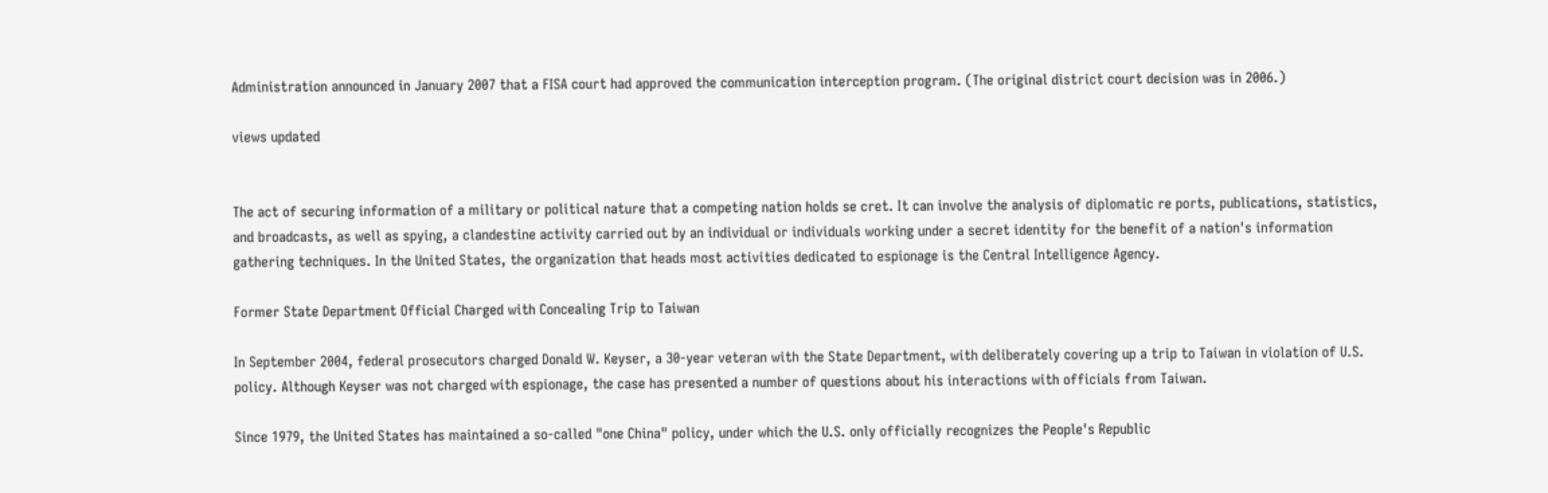Administration announced in January 2007 that a FISA court had approved the communication interception program. (The original district court decision was in 2006.)

views updated


The act of securing information of a military or political nature that a competing nation holds se cret. It can involve the analysis of diplomatic re ports, publications, statistics, and broadcasts, as well as spying, a clandestine activity carried out by an individual or individuals working under a secret identity for the benefit of a nation's information gathering techniques. In the United States, the organization that heads most activities dedicated to espionage is the Central Intelligence Agency.

Former State Department Official Charged with Concealing Trip to Taiwan

In September 2004, federal prosecutors charged Donald W. Keyser, a 30-year veteran with the State Department, with deliberately covering up a trip to Taiwan in violation of U.S. policy. Although Keyser was not charged with espionage, the case has presented a number of questions about his interactions with officials from Taiwan.

Since 1979, the United States has maintained a so-called "one China" policy, under which the U.S. only officially recognizes the People's Republic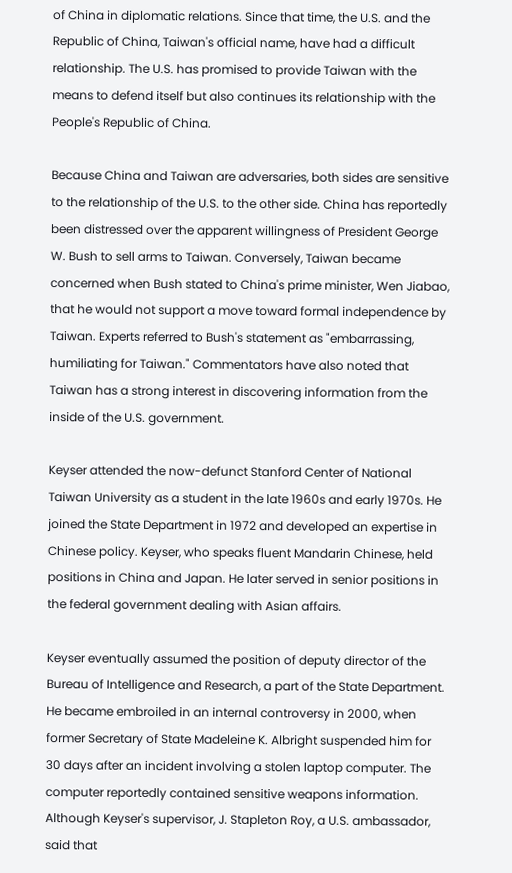of China in diplomatic relations. Since that time, the U.S. and the Republic of China, Taiwan's official name, have had a difficult relationship. The U.S. has promised to provide Taiwan with the means to defend itself but also continues its relationship with the People's Republic of China.

Because China and Taiwan are adversaries, both sides are sensitive to the relationship of the U.S. to the other side. China has reportedly been distressed over the apparent willingness of President George W. Bush to sell arms to Taiwan. Conversely, Taiwan became concerned when Bush stated to China's prime minister, Wen Jiabao, that he would not support a move toward formal independence by Taiwan. Experts referred to Bush's statement as "embarrassing, humiliating for Taiwan." Commentators have also noted that Taiwan has a strong interest in discovering information from the inside of the U.S. government.

Keyser attended the now-defunct Stanford Center of National Taiwan University as a student in the late 1960s and early 1970s. He joined the State Department in 1972 and developed an expertise in Chinese policy. Keyser, who speaks fluent Mandarin Chinese, held positions in China and Japan. He later served in senior positions in the federal government dealing with Asian affairs.

Keyser eventually assumed the position of deputy director of the Bureau of Intelligence and Research, a part of the State Department. He became embroiled in an internal controversy in 2000, when former Secretary of State Madeleine K. Albright suspended him for 30 days after an incident involving a stolen laptop computer. The computer reportedly contained sensitive weapons information. Although Keyser's supervisor, J. Stapleton Roy, a U.S. ambassador, said that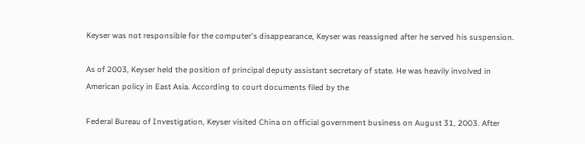Keyser was not responsible for the computer's disappearance, Keyser was reassigned after he served his suspension.

As of 2003, Keyser held the position of principal deputy assistant secretary of state. He was heavily involved in American policy in East Asia. According to court documents filed by the

Federal Bureau of Investigation, Keyser visited China on official government business on August 31, 2003. After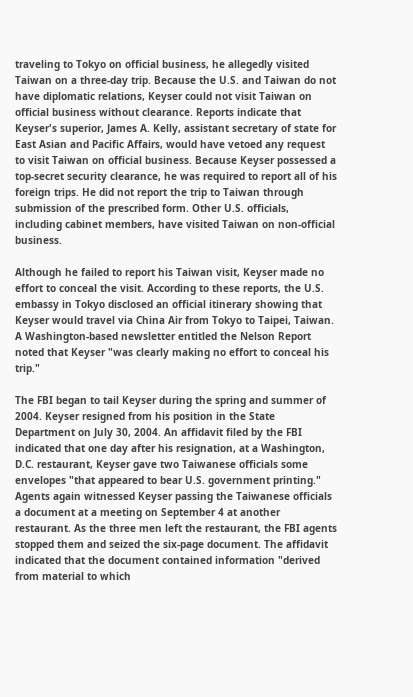traveling to Tokyo on official business, he allegedly visited Taiwan on a three-day trip. Because the U.S. and Taiwan do not have diplomatic relations, Keyser could not visit Taiwan on official business without clearance. Reports indicate that Keyser's superior, James A. Kelly, assistant secretary of state for East Asian and Pacific Affairs, would have vetoed any request to visit Taiwan on official business. Because Keyser possessed a top-secret security clearance, he was required to report all of his foreign trips. He did not report the trip to Taiwan through submission of the prescribed form. Other U.S. officials, including cabinet members, have visited Taiwan on non-official business.

Although he failed to report his Taiwan visit, Keyser made no effort to conceal the visit. According to these reports, the U.S. embassy in Tokyo disclosed an official itinerary showing that Keyser would travel via China Air from Tokyo to Taipei, Taiwan. A Washington-based newsletter entitled the Nelson Report noted that Keyser "was clearly making no effort to conceal his trip."

The FBI began to tail Keyser during the spring and summer of 2004. Keyser resigned from his position in the State Department on July 30, 2004. An affidavit filed by the FBI indicated that one day after his resignation, at a Washington, D.C. restaurant, Keyser gave two Taiwanese officials some envelopes "that appeared to bear U.S. government printing." Agents again witnessed Keyser passing the Taiwanese officials a document at a meeting on September 4 at another restaurant. As the three men left the restaurant, the FBI agents stopped them and seized the six-page document. The affidavit indicated that the document contained information "derived from material to which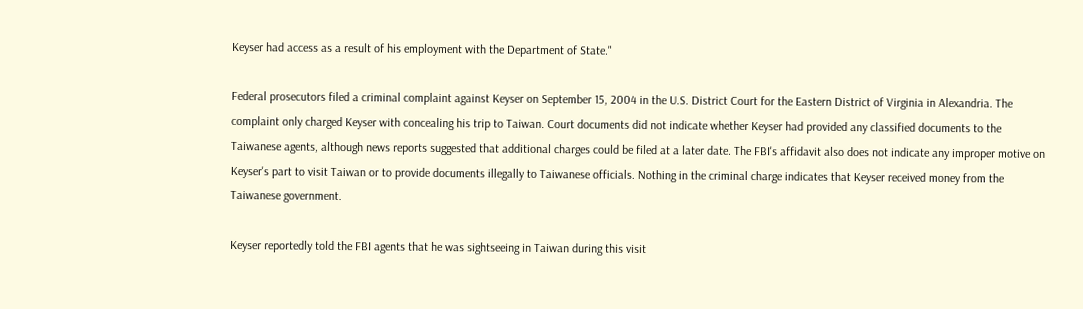Keyser had access as a result of his employment with the Department of State."

Federal prosecutors filed a criminal complaint against Keyser on September 15, 2004 in the U.S. District Court for the Eastern District of Virginia in Alexandria. The complaint only charged Keyser with concealing his trip to Taiwan. Court documents did not indicate whether Keyser had provided any classified documents to the Taiwanese agents, although news reports suggested that additional charges could be filed at a later date. The FBI's affidavit also does not indicate any improper motive on Keyser's part to visit Taiwan or to provide documents illegally to Taiwanese officials. Nothing in the criminal charge indicates that Keyser received money from the Taiwanese government.

Keyser reportedly told the FBI agents that he was sightseeing in Taiwan during this visit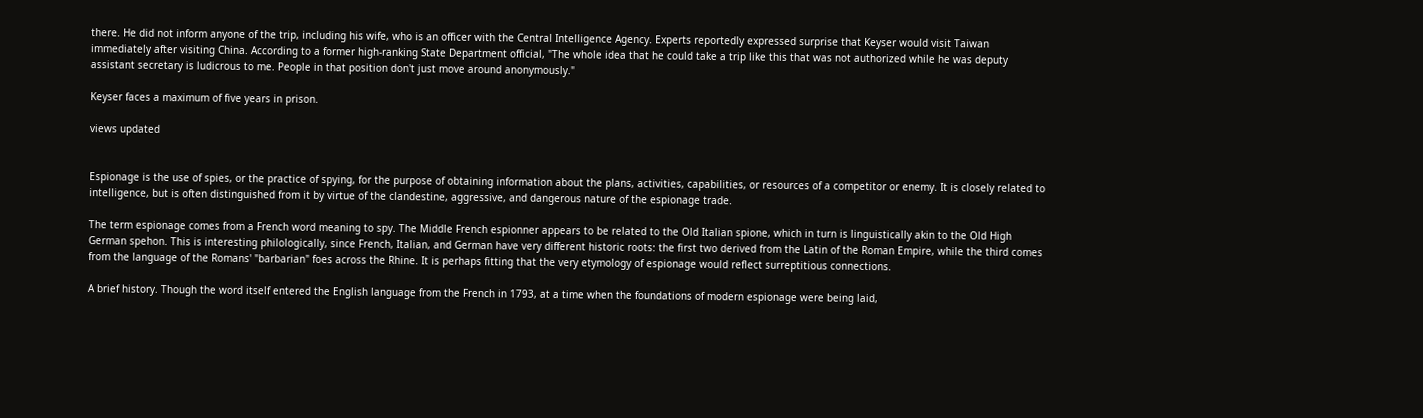there. He did not inform anyone of the trip, including his wife, who is an officer with the Central Intelligence Agency. Experts reportedly expressed surprise that Keyser would visit Taiwan immediately after visiting China. According to a former high-ranking State Department official, "The whole idea that he could take a trip like this that was not authorized while he was deputy assistant secretary is ludicrous to me. People in that position don't just move around anonymously."

Keyser faces a maximum of five years in prison.

views updated


Espionage is the use of spies, or the practice of spying, for the purpose of obtaining information about the plans, activities, capabilities, or resources of a competitor or enemy. It is closely related to intelligence, but is often distinguished from it by virtue of the clandestine, aggressive, and dangerous nature of the espionage trade.

The term espionage comes from a French word meaning to spy. The Middle French espionner appears to be related to the Old Italian spione, which in turn is linguistically akin to the Old High German spehon. This is interesting philologically, since French, Italian, and German have very different historic roots: the first two derived from the Latin of the Roman Empire, while the third comes from the language of the Romans' "barbarian" foes across the Rhine. It is perhaps fitting that the very etymology of espionage would reflect surreptitious connections.

A brief history. Though the word itself entered the English language from the French in 1793, at a time when the foundations of modern espionage were being laid,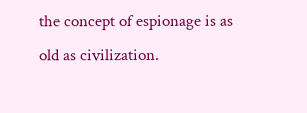the concept of espionage is as old as civilization.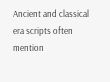Ancient and classical era scripts often mention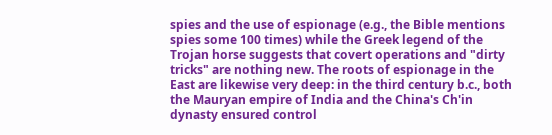spies and the use of espionage (e.g., the Bible mentions spies some 100 times) while the Greek legend of the Trojan horse suggests that covert operations and "dirty tricks" are nothing new. The roots of espionage in the East are likewise very deep: in the third century b.c., both the Mauryan empire of India and the China's Ch'in dynasty ensured control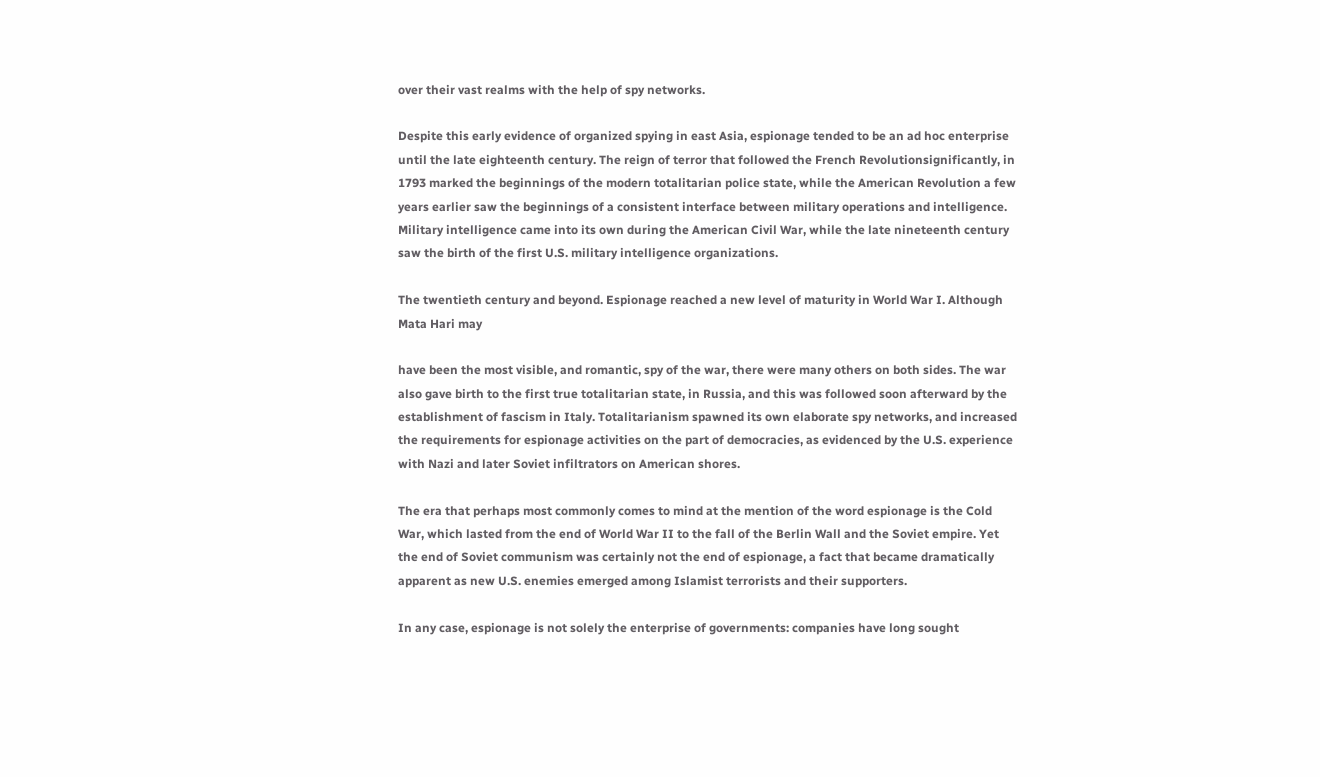over their vast realms with the help of spy networks.

Despite this early evidence of organized spying in east Asia, espionage tended to be an ad hoc enterprise until the late eighteenth century. The reign of terror that followed the French Revolutionsignificantly, in 1793 marked the beginnings of the modern totalitarian police state, while the American Revolution a few years earlier saw the beginnings of a consistent interface between military operations and intelligence. Military intelligence came into its own during the American Civil War, while the late nineteenth century saw the birth of the first U.S. military intelligence organizations.

The twentieth century and beyond. Espionage reached a new level of maturity in World War I. Although Mata Hari may

have been the most visible, and romantic, spy of the war, there were many others on both sides. The war also gave birth to the first true totalitarian state, in Russia, and this was followed soon afterward by the establishment of fascism in Italy. Totalitarianism spawned its own elaborate spy networks, and increased the requirements for espionage activities on the part of democracies, as evidenced by the U.S. experience with Nazi and later Soviet infiltrators on American shores.

The era that perhaps most commonly comes to mind at the mention of the word espionage is the Cold War, which lasted from the end of World War II to the fall of the Berlin Wall and the Soviet empire. Yet the end of Soviet communism was certainly not the end of espionage, a fact that became dramatically apparent as new U.S. enemies emerged among Islamist terrorists and their supporters.

In any case, espionage is not solely the enterprise of governments: companies have long sought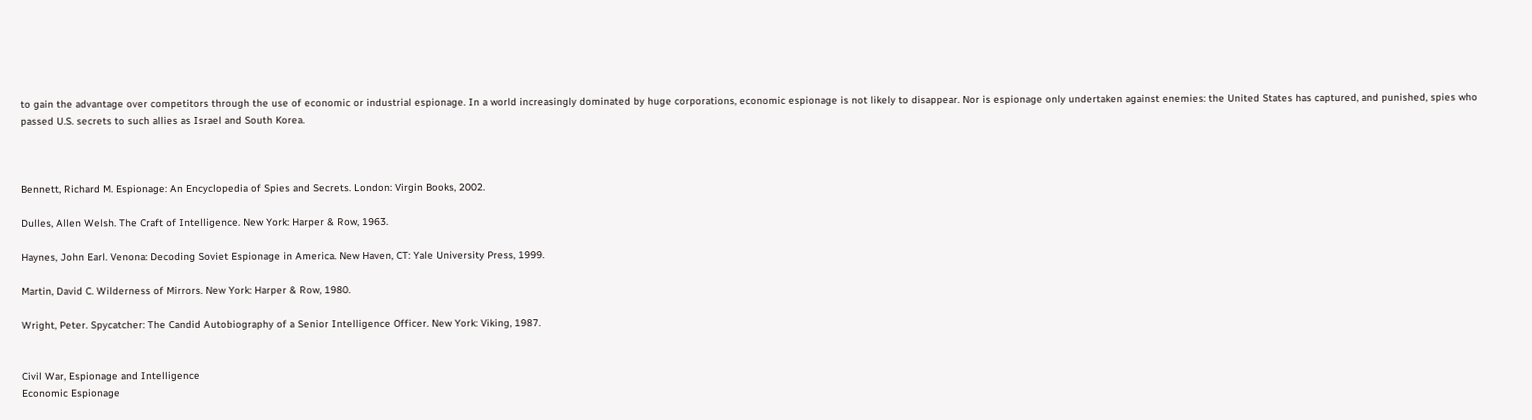to gain the advantage over competitors through the use of economic or industrial espionage. In a world increasingly dominated by huge corporations, economic espionage is not likely to disappear. Nor is espionage only undertaken against enemies: the United States has captured, and punished, spies who passed U.S. secrets to such allies as Israel and South Korea.



Bennett, Richard M. Espionage: An Encyclopedia of Spies and Secrets. London: Virgin Books, 2002.

Dulles, Allen Welsh. The Craft of Intelligence. New York: Harper & Row, 1963.

Haynes, John Earl. Venona: Decoding Soviet Espionage in America. New Haven, CT: Yale University Press, 1999.

Martin, David C. Wilderness of Mirrors. New York: Harper & Row, 1980.

Wright, Peter. Spycatcher: The Candid Autobiography of a Senior Intelligence Officer. New York: Viking, 1987.


Civil War, Espionage and Intelligence
Economic Espionage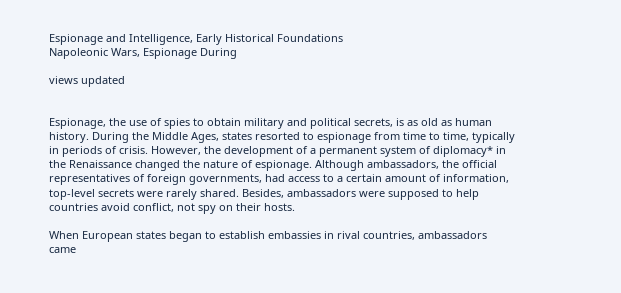Espionage and Intelligence, Early Historical Foundations
Napoleonic Wars, Espionage During

views updated


Espionage, the use of spies to obtain military and political secrets, is as old as human history. During the Middle Ages, states resorted to espionage from time to time, typically in periods of crisis. However, the development of a permanent system of diplomacy* in the Renaissance changed the nature of espionage. Although ambassadors, the official representatives of foreign governments, had access to a certain amount of information, top-level secrets were rarely shared. Besides, ambassadors were supposed to help countries avoid conflict, not spy on their hosts.

When European states began to establish embassies in rival countries, ambassadors came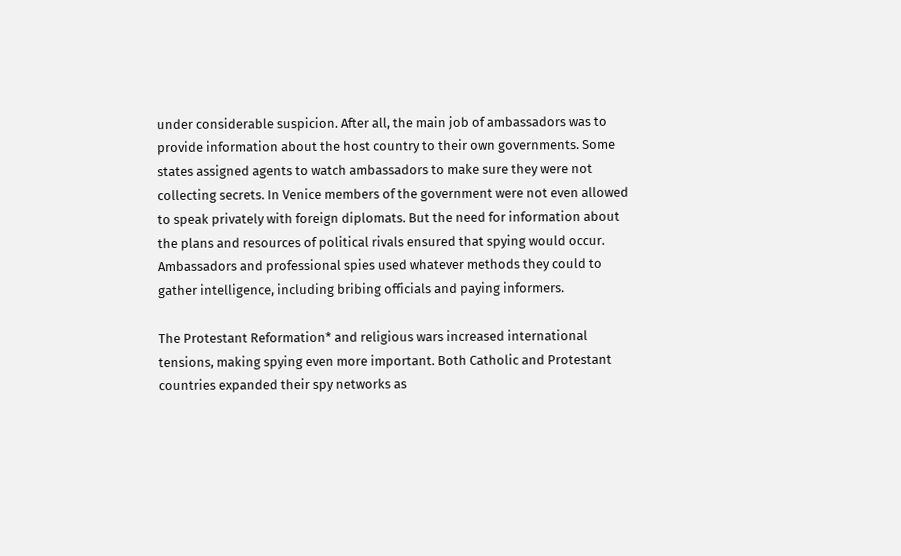under considerable suspicion. After all, the main job of ambassadors was to provide information about the host country to their own governments. Some states assigned agents to watch ambassadors to make sure they were not collecting secrets. In Venice members of the government were not even allowed to speak privately with foreign diplomats. But the need for information about the plans and resources of political rivals ensured that spying would occur. Ambassadors and professional spies used whatever methods they could to gather intelligence, including bribing officials and paying informers.

The Protestant Reformation* and religious wars increased international tensions, making spying even more important. Both Catholic and Protestant countries expanded their spy networks as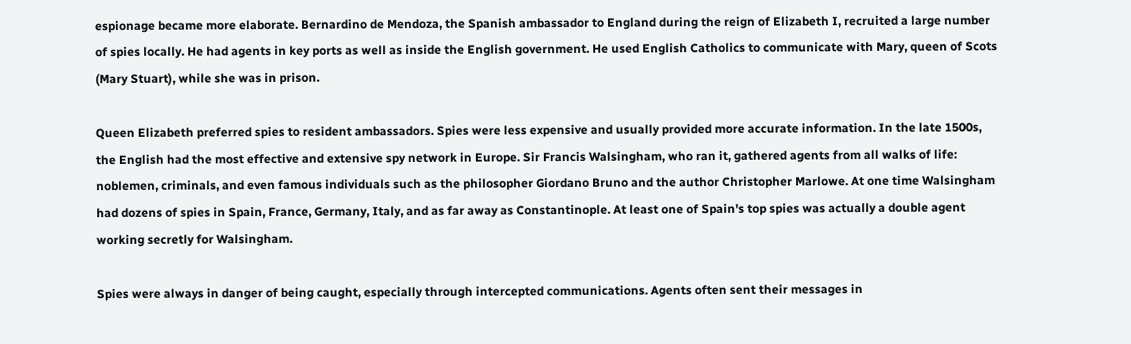espionage became more elaborate. Bernardino de Mendoza, the Spanish ambassador to England during the reign of Elizabeth I, recruited a large number of spies locally. He had agents in key ports as well as inside the English government. He used English Catholics to communicate with Mary, queen of Scots (Mary Stuart), while she was in prison.

Queen Elizabeth preferred spies to resident ambassadors. Spies were less expensive and usually provided more accurate information. In the late 1500s, the English had the most effective and extensive spy network in Europe. Sir Francis Walsingham, who ran it, gathered agents from all walks of life: noblemen, criminals, and even famous individuals such as the philosopher Giordano Bruno and the author Christopher Marlowe. At one time Walsingham had dozens of spies in Spain, France, Germany, Italy, and as far away as Constantinople. At least one of Spain's top spies was actually a double agent working secretly for Walsingham.

Spies were always in danger of being caught, especially through intercepted communications. Agents often sent their messages in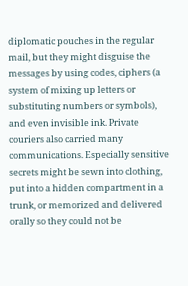diplomatic pouches in the regular mail, but they might disguise the messages by using codes, ciphers (a system of mixing up letters or substituting numbers or symbols), and even invisible ink. Private couriers also carried many communications. Especially sensitive secrets might be sewn into clothing, put into a hidden compartment in a trunk, or memorized and delivered orally so they could not be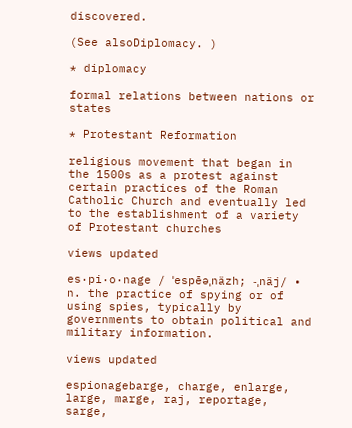discovered.

(See alsoDiplomacy. )

* diplomacy

formal relations between nations or states

* Protestant Reformation

religious movement that began in the 1500s as a protest against certain practices of the Roman Catholic Church and eventually led to the establishment of a variety of Protestant churches

views updated

es·pi·o·nage / ˈespēəˌnäzh; -ˌnäj/ • n. the practice of spying or of using spies, typically by governments to obtain political and military information.

views updated

espionagebarge, charge, enlarge, large, marge, raj, reportage, sarge,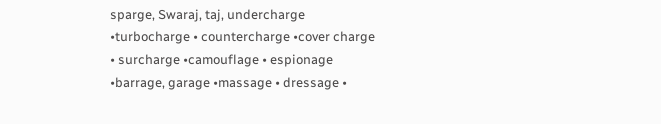sparge, Swaraj, taj, undercharge •turbocharge • countercharge •cover charge • surcharge •camouflage • espionage •barrage, garage •massage • dressage •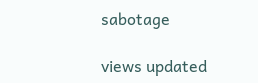sabotage

views updated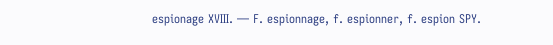espionage XVIII. — F. espionnage, f. espionner, f. espion SPY.